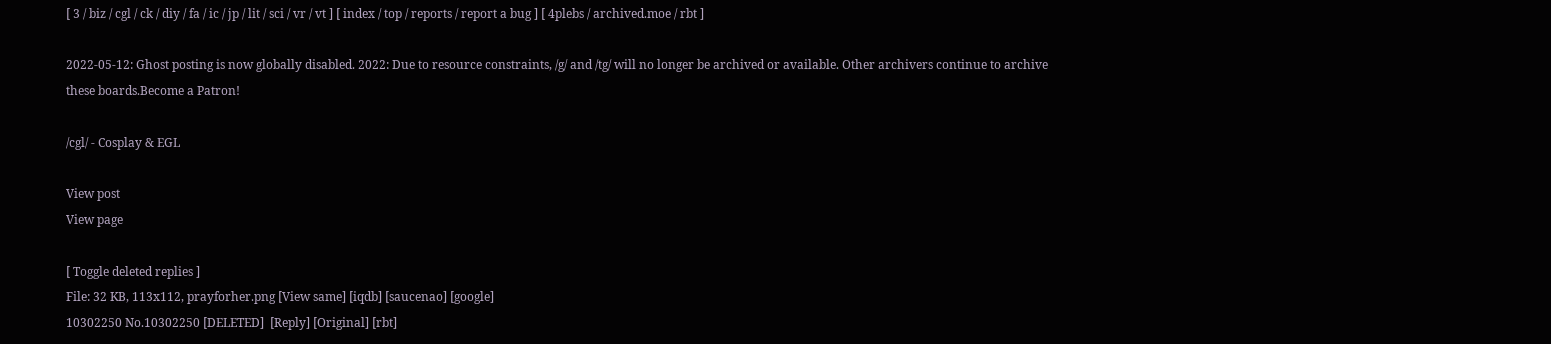[ 3 / biz / cgl / ck / diy / fa / ic / jp / lit / sci / vr / vt ] [ index / top / reports / report a bug ] [ 4plebs / archived.moe / rbt ]

2022-05-12: Ghost posting is now globally disabled. 2022: Due to resource constraints, /g/ and /tg/ will no longer be archived or available. Other archivers continue to archive these boards.Become a Patron!

/cgl/ - Cosplay & EGL

View post
View page

[ Toggle deleted replies ]
File: 32 KB, 113x112, prayforher.png [View same] [iqdb] [saucenao] [google]
10302250 No.10302250 [DELETED]  [Reply] [Original] [rbt]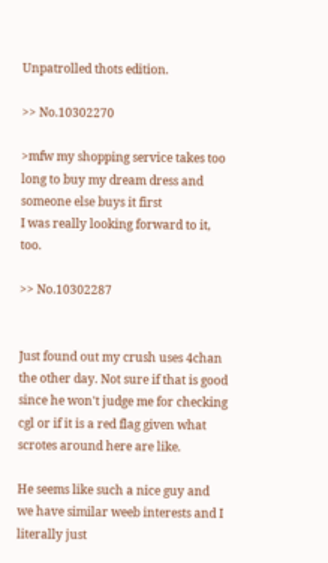Unpatrolled thots edition.

>> No.10302270

>mfw my shopping service takes too long to buy my dream dress and someone else buys it first
I was really looking forward to it, too.

>> No.10302287


Just found out my crush uses 4chan the other day. Not sure if that is good since he won't judge me for checking cgl or if it is a red flag given what scrotes around here are like.

He seems like such a nice guy and we have similar weeb interests and I literally just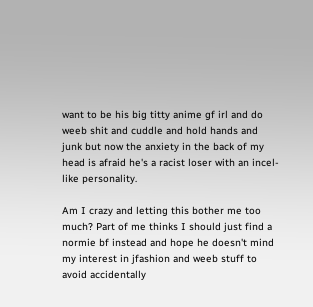want to be his big titty anime gf irl and do weeb shit and cuddle and hold hands and junk but now the anxiety in the back of my head is afraid he's a racist loser with an incel-like personality.

Am I crazy and letting this bother me too much? Part of me thinks I should just find a normie bf instead and hope he doesn't mind my interest in jfashion and weeb stuff to avoid accidentally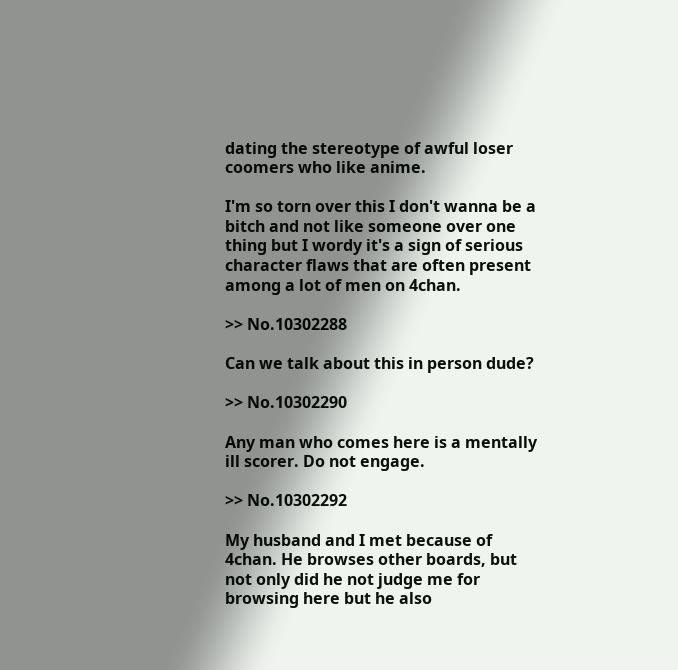dating the stereotype of awful loser coomers who like anime.

I'm so torn over this I don't wanna be a bitch and not like someone over one thing but I wordy it's a sign of serious character flaws that are often present among a lot of men on 4chan.

>> No.10302288

Can we talk about this in person dude?

>> No.10302290

Any man who comes here is a mentally ill scorer. Do not engage.

>> No.10302292

My husband and I met because of 4chan. He browses other boards, but not only did he not judge me for browsing here but he also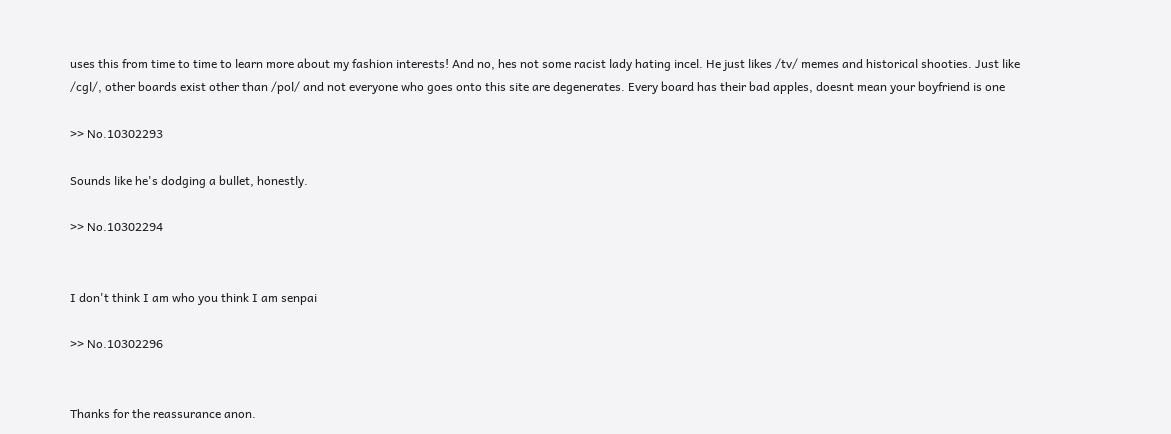uses this from time to time to learn more about my fashion interests! And no, hes not some racist lady hating incel. He just likes /tv/ memes and historical shooties. Just like /cgl/, other boards exist other than /pol/ and not everyone who goes onto this site are degenerates. Every board has their bad apples, doesnt mean your boyfriend is one

>> No.10302293

Sounds like he's dodging a bullet, honestly.

>> No.10302294


I don't think I am who you think I am senpai

>> No.10302296


Thanks for the reassurance anon.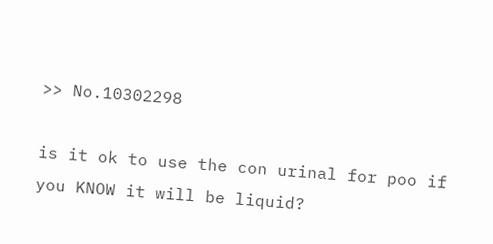>> No.10302298

is it ok to use the con urinal for poo if you KNOW it will be liquid?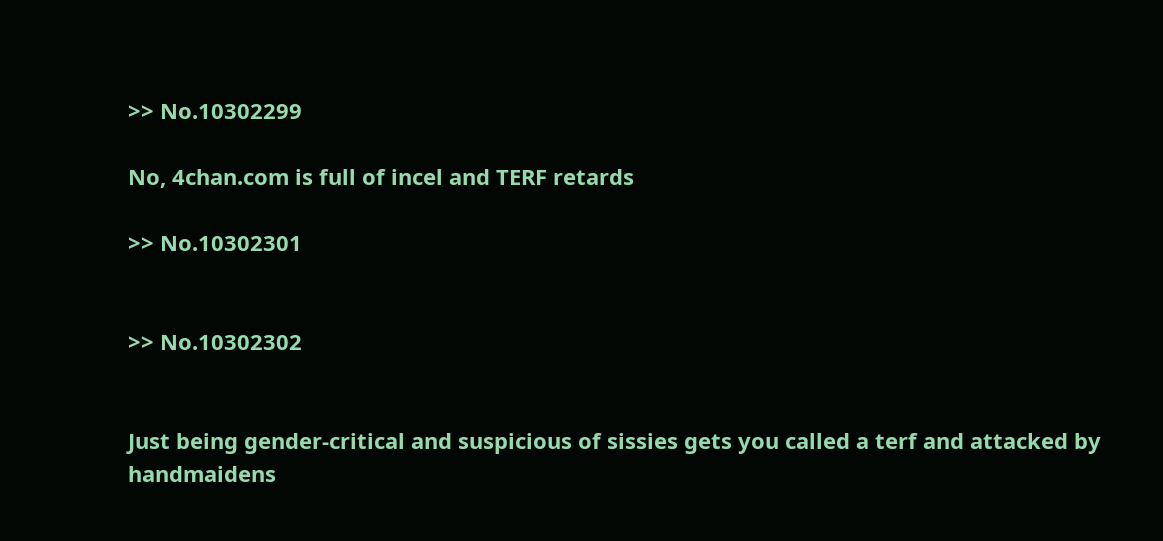>> No.10302299

No, 4chan.com is full of incel and TERF retards

>> No.10302301


>> No.10302302


Just being gender-critical and suspicious of sissies gets you called a terf and attacked by handmaidens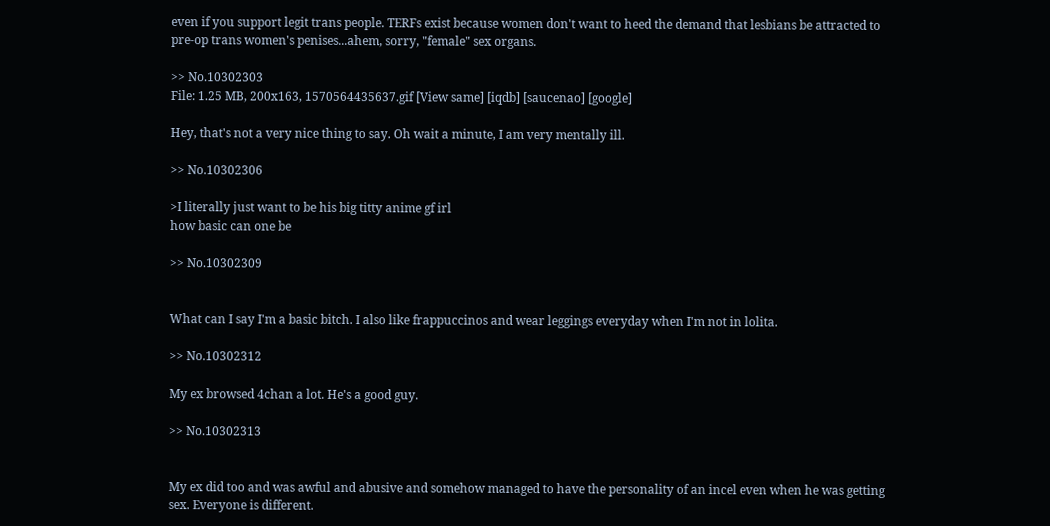even if you support legit trans people. TERFs exist because women don't want to heed the demand that lesbians be attracted to pre-op trans women's penises...ahem, sorry, "female" sex organs.

>> No.10302303
File: 1.25 MB, 200x163, 1570564435637.gif [View same] [iqdb] [saucenao] [google]

Hey, that's not a very nice thing to say. Oh wait a minute, I am very mentally ill.

>> No.10302306

>I literally just want to be his big titty anime gf irl
how basic can one be

>> No.10302309


What can I say I'm a basic bitch. I also like frappuccinos and wear leggings everyday when I'm not in lolita.

>> No.10302312

My ex browsed 4chan a lot. He's a good guy.

>> No.10302313


My ex did too and was awful and abusive and somehow managed to have the personality of an incel even when he was getting sex. Everyone is different.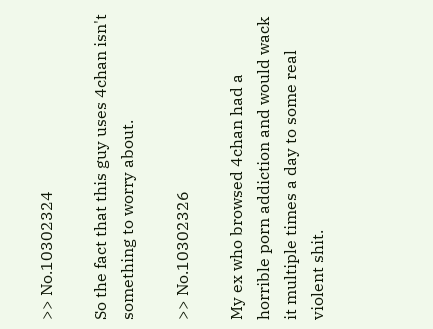>> No.10302324

So the fact that this guy uses 4chan isn't something to worry about.

>> No.10302326

My ex who browsed 4chan had a horrible porn addiction and would wack it multiple times a day to some real violent shit.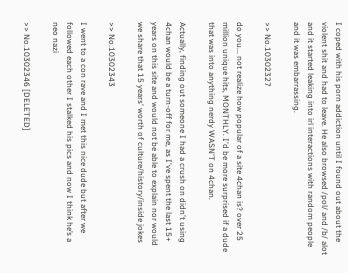I coped with his porn addiction until I found out about the violent shit and had to leave. He also browsed /pol/ and /b/ alot and it started leaking into irl interactions with random people and it was embarrassing.

>> No.10302327

do you... not realize how popular of a site 4chan is? over 25 million unique hits, MONTHLY. I'd be more surprised if a dude that was into anything nerdy WASN'T on 4chan.

Actually, finding out someone I had a crush on didn't using 4chan would be a turn-off for me, as I've spent the last 15+ years on this site and would not be able to explain nor would we share that 15 years' worth of culture/history/inside jokes

>> No.10302343

I went to a con rave and I met this nice dude but after we followed each other I stalked his pics and now I think he’s a neo nazi

>> No.10302346 [DELETED]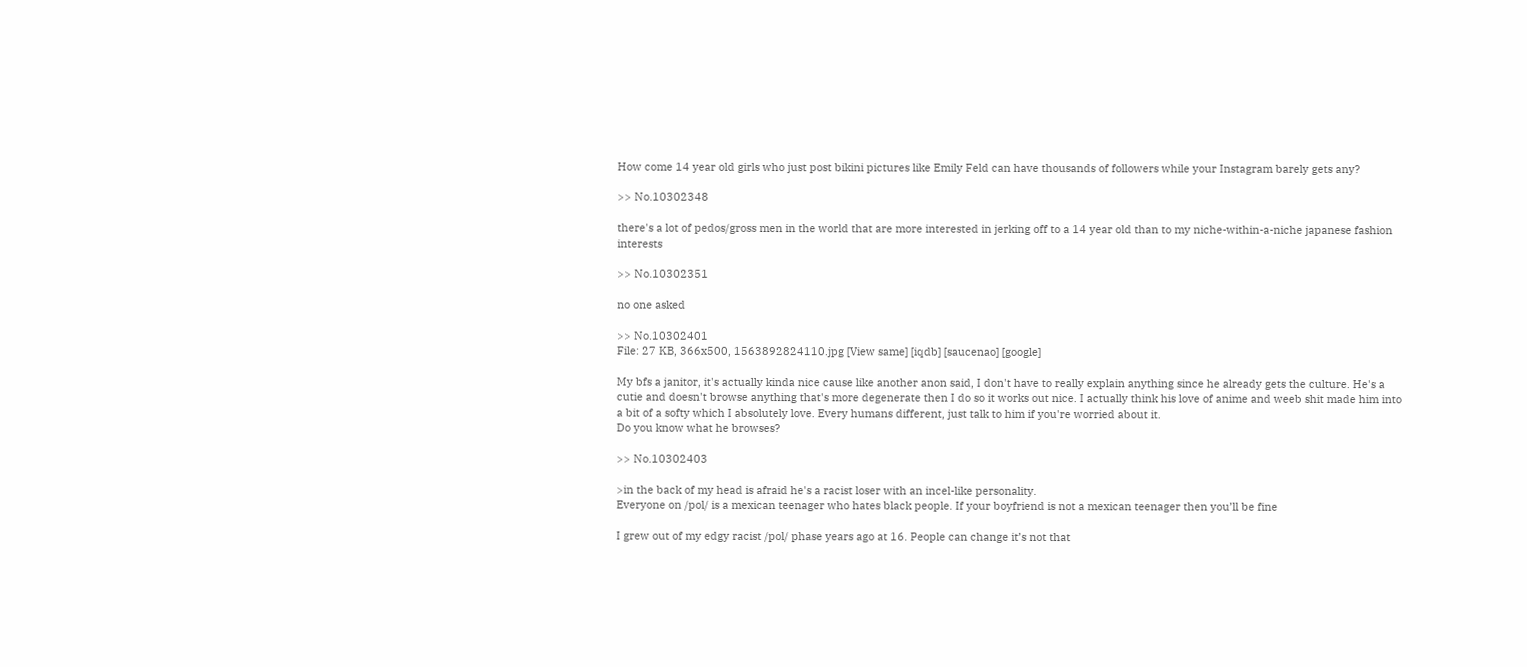How come 14 year old girls who just post bikini pictures like Emily Feld can have thousands of followers while your Instagram barely gets any?

>> No.10302348

there's a lot of pedos/gross men in the world that are more interested in jerking off to a 14 year old than to my niche-within-a-niche japanese fashion interests

>> No.10302351

no one asked

>> No.10302401
File: 27 KB, 366x500, 1563892824110.jpg [View same] [iqdb] [saucenao] [google]

My bfs a janitor, it's actually kinda nice cause like another anon said, I don't have to really explain anything since he already gets the culture. He's a cutie and doesn't browse anything that's more degenerate then I do so it works out nice. I actually think his love of anime and weeb shit made him into a bit of a softy which I absolutely love. Every humans different, just talk to him if you're worried about it.
Do you know what he browses?

>> No.10302403

>in the back of my head is afraid he's a racist loser with an incel-like personality.
Everyone on /pol/ is a mexican teenager who hates black people. If your boyfriend is not a mexican teenager then you’ll be fine

I grew out of my edgy racist /pol/ phase years ago at 16. People can change it’s not that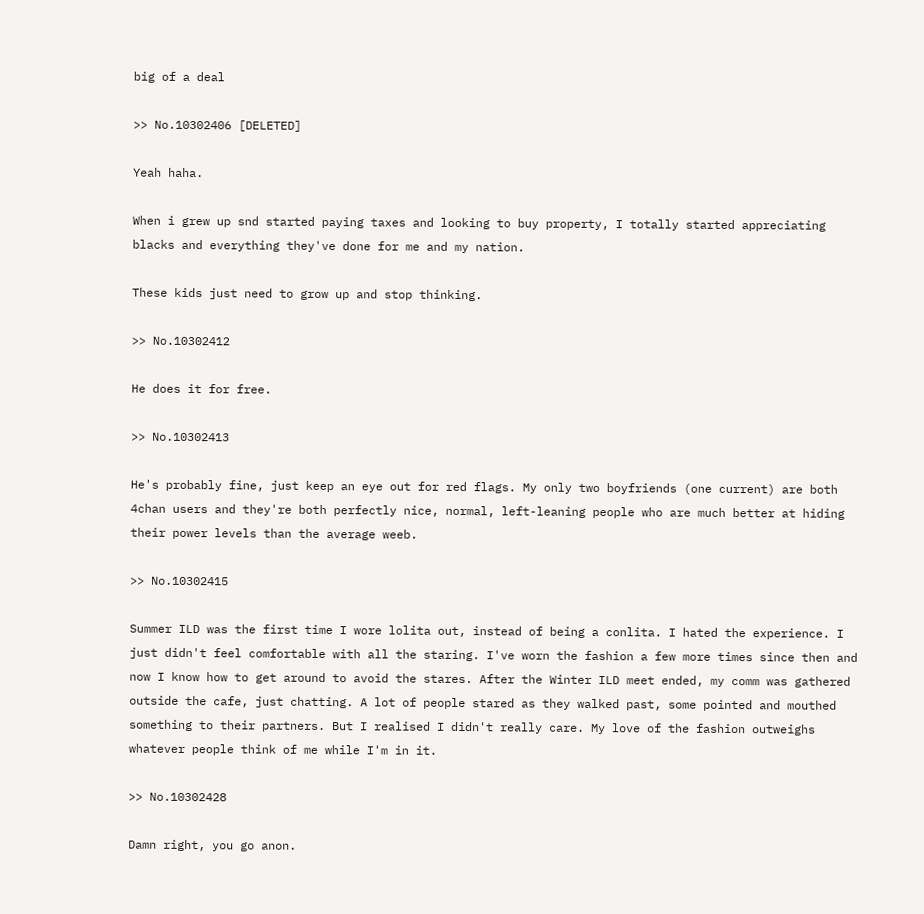big of a deal

>> No.10302406 [DELETED]

Yeah haha.

When i grew up snd started paying taxes and looking to buy property, I totally started appreciating blacks and everything they've done for me and my nation.

These kids just need to grow up and stop thinking.

>> No.10302412

He does it for free.

>> No.10302413

He's probably fine, just keep an eye out for red flags. My only two boyfriends (one current) are both 4chan users and they're both perfectly nice, normal, left-leaning people who are much better at hiding their power levels than the average weeb.

>> No.10302415

Summer ILD was the first time I wore lolita out, instead of being a conlita. I hated the experience. I just didn't feel comfortable with all the staring. I've worn the fashion a few more times since then and now I know how to get around to avoid the stares. After the Winter ILD meet ended, my comm was gathered outside the cafe, just chatting. A lot of people stared as they walked past, some pointed and mouthed something to their partners. But I realised I didn't really care. My love of the fashion outweighs whatever people think of me while I'm in it.

>> No.10302428

Damn right, you go anon.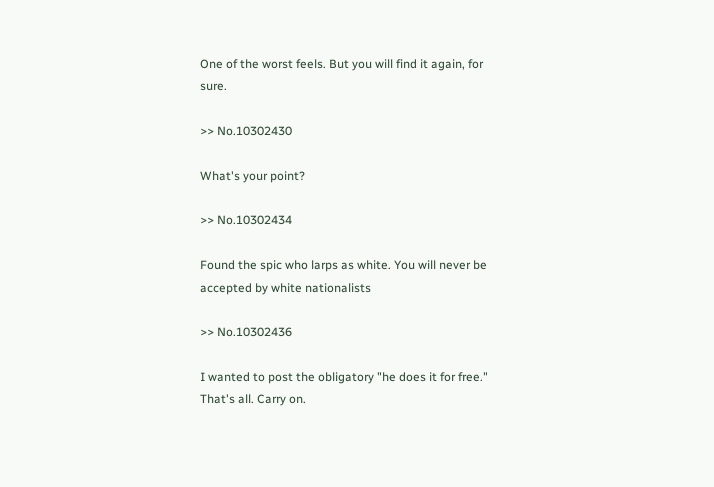One of the worst feels. But you will find it again, for sure.

>> No.10302430

What's your point?

>> No.10302434

Found the spic who larps as white. You will never be accepted by white nationalists

>> No.10302436

I wanted to post the obligatory "he does it for free." That's all. Carry on.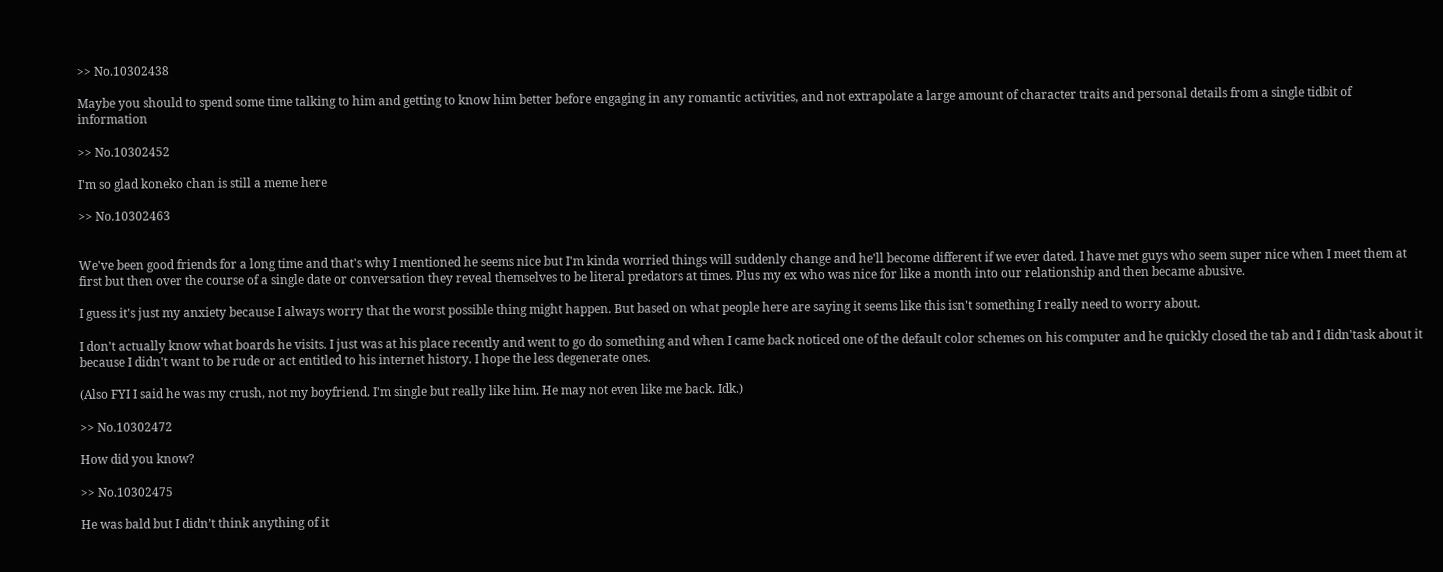>> No.10302438

Maybe you should to spend some time talking to him and getting to know him better before engaging in any romantic activities, and not extrapolate a large amount of character traits and personal details from a single tidbit of information

>> No.10302452

I'm so glad koneko chan is still a meme here

>> No.10302463


We've been good friends for a long time and that's why I mentioned he seems nice but I'm kinda worried things will suddenly change and he'll become different if we ever dated. I have met guys who seem super nice when I meet them at first but then over the course of a single date or conversation they reveal themselves to be literal predators at times. Plus my ex who was nice for like a month into our relationship and then became abusive.

I guess it's just my anxiety because I always worry that the worst possible thing might happen. But based on what people here are saying it seems like this isn't something I really need to worry about.

I don't actually know what boards he visits. I just was at his place recently and went to go do something and when I came back noticed one of the default color schemes on his computer and he quickly closed the tab and I didn'task about it because I didn't want to be rude or act entitled to his internet history. I hope the less degenerate ones.

(Also FYI I said he was my crush, not my boyfriend. I'm single but really like him. He may not even like me back. Idk.)

>> No.10302472

How did you know?

>> No.10302475

He was bald but I didn’t think anything of it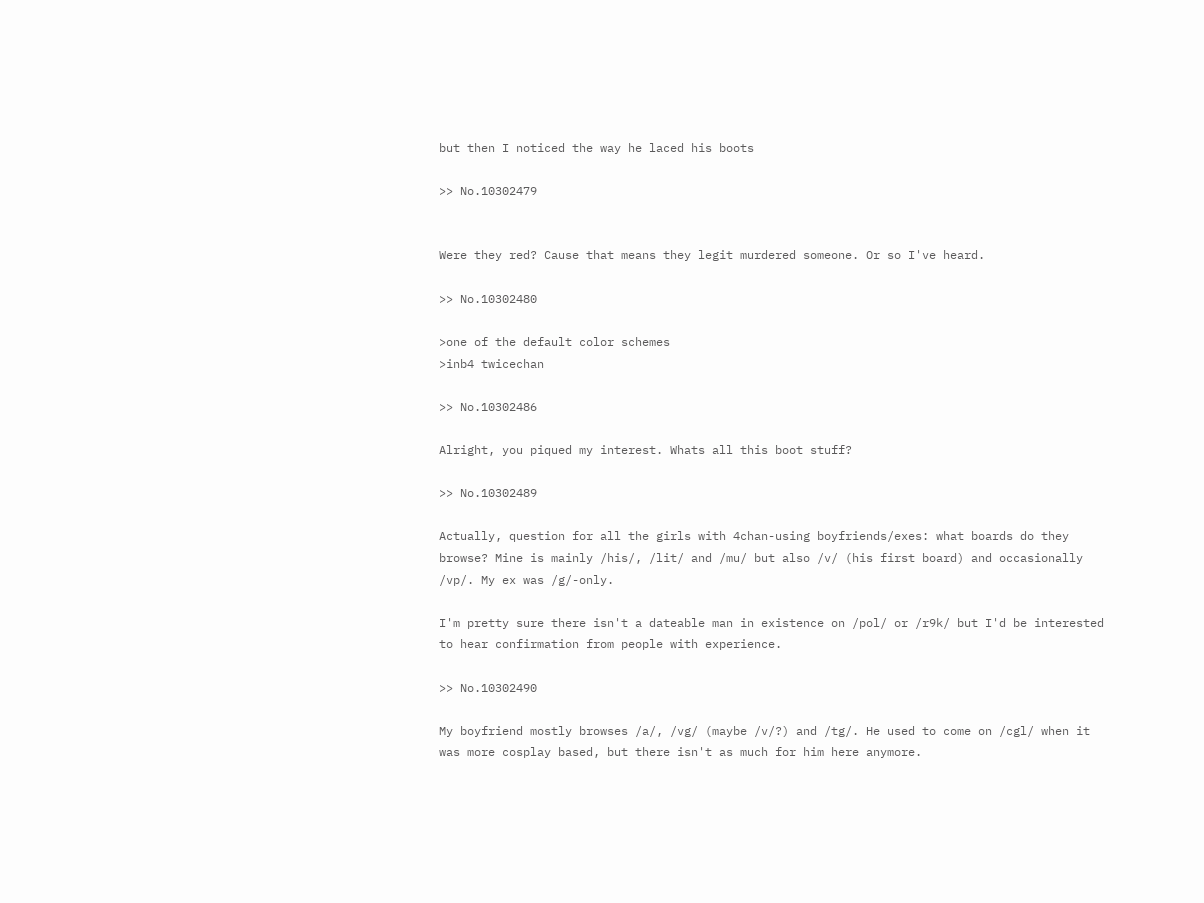but then I noticed the way he laced his boots

>> No.10302479


Were they red? Cause that means they legit murdered someone. Or so I've heard.

>> No.10302480

>one of the default color schemes
>inb4 twicechan

>> No.10302486

Alright, you piqued my interest. Whats all this boot stuff?

>> No.10302489

Actually, question for all the girls with 4chan-using boyfriends/exes: what boards do they browse? Mine is mainly /his/, /lit/ and /mu/ but also /v/ (his first board) and occasionally /vp/. My ex was /g/-only.

I'm pretty sure there isn't a dateable man in existence on /pol/ or /r9k/ but I'd be interested to hear confirmation from people with experience.

>> No.10302490

My boyfriend mostly browses /a/, /vg/ (maybe /v/?) and /tg/. He used to come on /cgl/ when it was more cosplay based, but there isn't as much for him here anymore.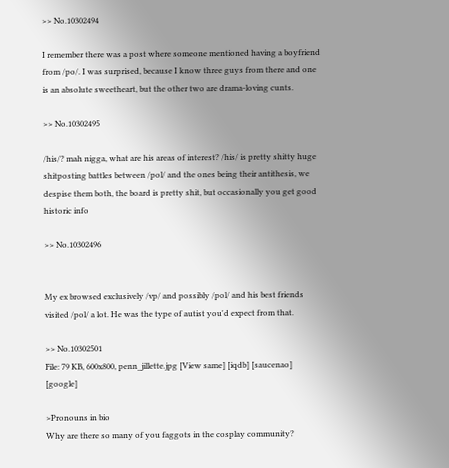>> No.10302494

I remember there was a post where someone mentioned having a boyfriend from /po/. I was surprised, because I know three guys from there and one is an absolute sweetheart, but the other two are drama-loving cunts.

>> No.10302495

/his/? mah nigga, what are his areas of interest? /his/ is pretty shitty huge shitposting battles between /pol/ and the ones being their antithesis, we despise them both, the board is pretty shit, but occasionally you get good historic info

>> No.10302496


My ex browsed exclusively /vp/ and possibly /pol/ and his best friends visited /pol/ a lot. He was the type of autist you'd expect from that.

>> No.10302501
File: 79 KB, 600x800, penn_jillette.jpg [View same] [iqdb] [saucenao] [google]

>Pronouns in bio
Why are there so many of you faggots in the cosplay community?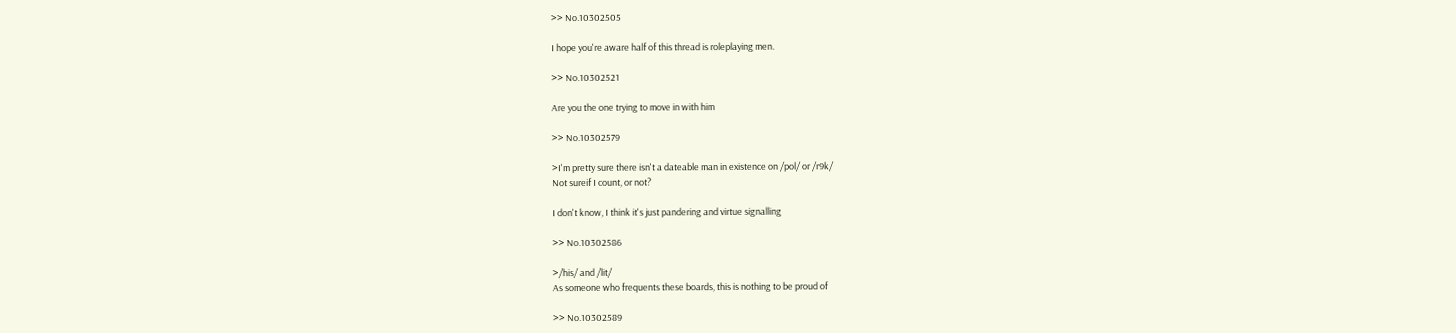>> No.10302505

I hope you're aware half of this thread is roleplaying men.

>> No.10302521

Are you the one trying to move in with him

>> No.10302579

>I'm pretty sure there isn't a dateable man in existence on /pol/ or /r9k/
Not sureif I count, or not?

I don't know, I think it's just pandering and virtue signalling

>> No.10302586

>/his/ and /lit/
As someone who frequents these boards, this is nothing to be proud of

>> No.10302589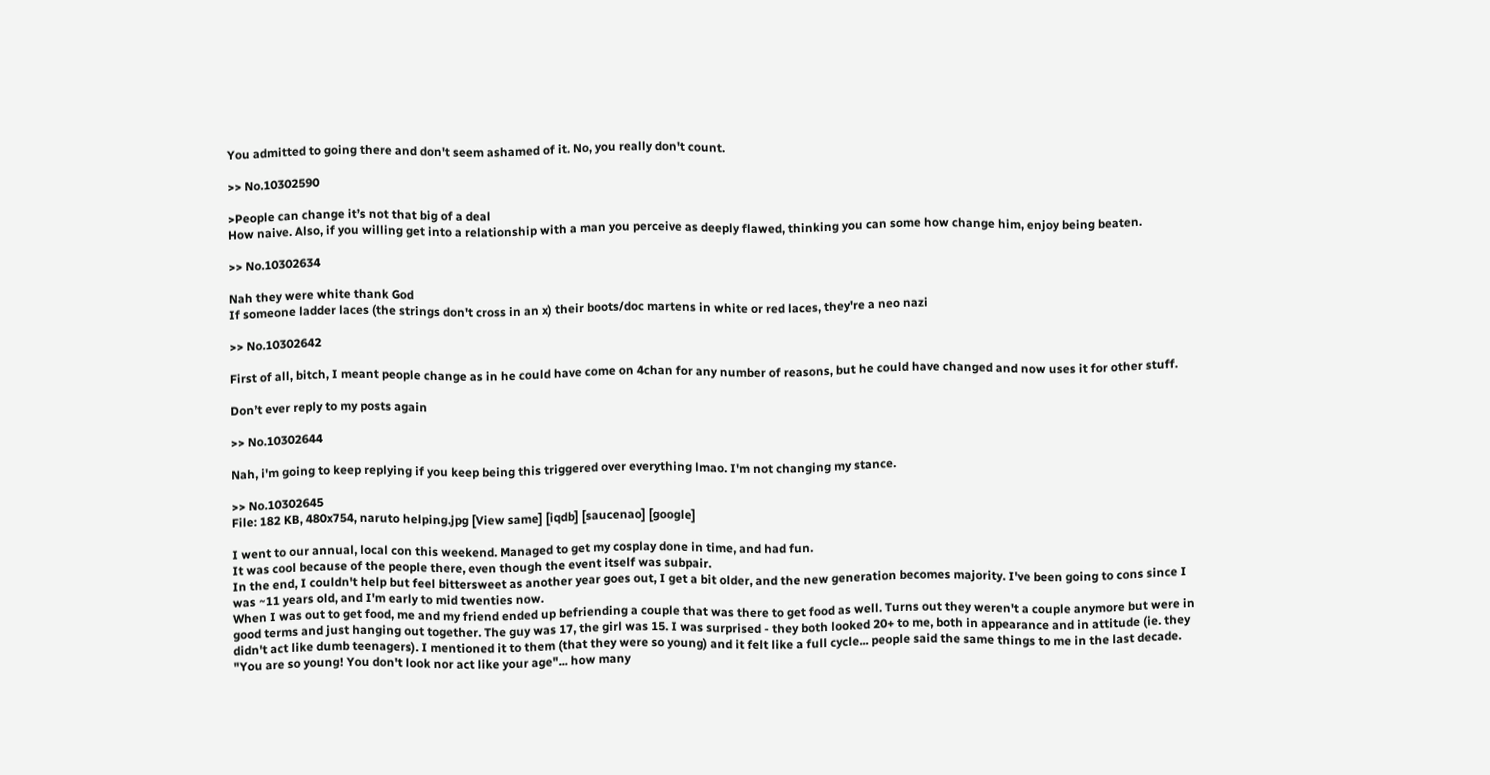You admitted to going there and don't seem ashamed of it. No, you really don't count.

>> No.10302590

>People can change it’s not that big of a deal
How naive. Also, if you willing get into a relationship with a man you perceive as deeply flawed, thinking you can some how change him, enjoy being beaten.

>> No.10302634

Nah they were white thank God
If someone ladder laces (the strings don't cross in an x) their boots/doc martens in white or red laces, they're a neo nazi

>> No.10302642

First of all, bitch, I meant people change as in he could have come on 4chan for any number of reasons, but he could have changed and now uses it for other stuff.

Don’t ever reply to my posts again

>> No.10302644

Nah, i'm going to keep replying if you keep being this triggered over everything lmao. I'm not changing my stance.

>> No.10302645
File: 182 KB, 480x754, naruto helping.jpg [View same] [iqdb] [saucenao] [google]

I went to our annual, local con this weekend. Managed to get my cosplay done in time, and had fun.
It was cool because of the people there, even though the event itself was subpair.
In the end, I couldn't help but feel bittersweet as another year goes out, I get a bit older, and the new generation becomes majority. I've been going to cons since I was ~11 years old, and I'm early to mid twenties now.
When I was out to get food, me and my friend ended up befriending a couple that was there to get food as well. Turns out they weren't a couple anymore but were in good terms and just hanging out together. The guy was 17, the girl was 15. I was surprised - they both looked 20+ to me, both in appearance and in attitude (ie. they didn't act like dumb teenagers). I mentioned it to them (that they were so young) and it felt like a full cycle... people said the same things to me in the last decade. "You are so young! You don't look nor act like your age"... how many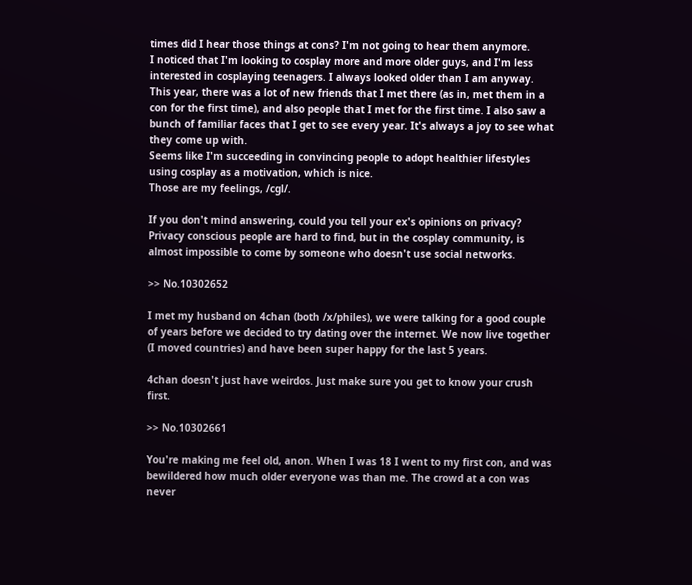times did I hear those things at cons? I'm not going to hear them anymore.
I noticed that I'm looking to cosplay more and more older guys, and I'm less interested in cosplaying teenagers. I always looked older than I am anyway.
This year, there was a lot of new friends that I met there (as in, met them in a con for the first time), and also people that I met for the first time. I also saw a bunch of familiar faces that I get to see every year. It's always a joy to see what they come up with.
Seems like I'm succeeding in convincing people to adopt healthier lifestyles using cosplay as a motivation, which is nice.
Those are my feelings, /cgl/.

If you don't mind answering, could you tell your ex's opinions on privacy? Privacy conscious people are hard to find, but in the cosplay community, is almost impossible to come by someone who doesn't use social networks.

>> No.10302652

I met my husband on 4chan (both /x/philes), we were talking for a good couple of years before we decided to try dating over the internet. We now live together (I moved countries) and have been super happy for the last 5 years.

4chan doesn't just have weirdos. Just make sure you get to know your crush first.

>> No.10302661

You're making me feel old, anon. When I was 18 I went to my first con, and was bewildered how much older everyone was than me. The crowd at a con was never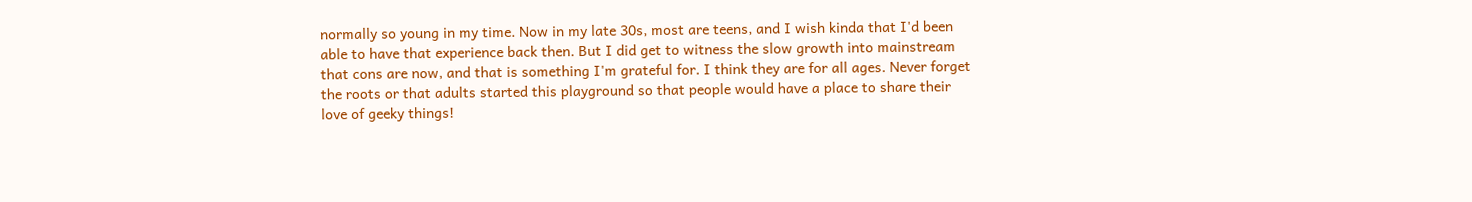normally so young in my time. Now in my late 30s, most are teens, and I wish kinda that I'd been able to have that experience back then. But I did get to witness the slow growth into mainstream that cons are now, and that is something I'm grateful for. I think they are for all ages. Never forget the roots or that adults started this playground so that people would have a place to share their love of geeky things!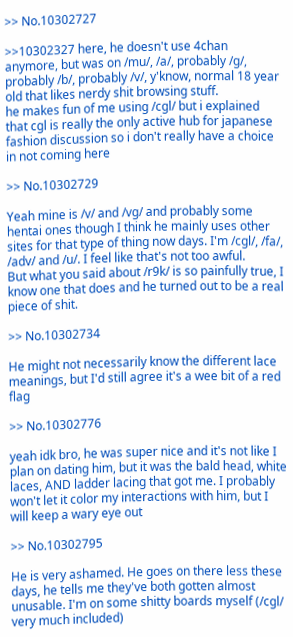>> No.10302727

>>10302327 here, he doesn't use 4chan anymore, but was on /mu/, /a/, probably /g/, probably /b/, probably /v/, y'know, normal 18 year old that likes nerdy shit browsing stuff.
he makes fun of me using /cgl/ but i explained that cgl is really the only active hub for japanese fashion discussion so i don't really have a choice in not coming here

>> No.10302729

Yeah mine is /v/ and /vg/ and probably some hentai ones though I think he mainly uses other sites for that type of thing now days. I'm /cgl/, /fa/, /adv/ and /u/. I feel like that's not too awful.
But what you said about /r9k/ is so painfully true, I know one that does and he turned out to be a real piece of shit.

>> No.10302734

He might not necessarily know the different lace meanings, but I'd still agree it's a wee bit of a red flag

>> No.10302776

yeah idk bro, he was super nice and it's not like I plan on dating him, but it was the bald head, white laces, AND ladder lacing that got me. I probably won't let it color my interactions with him, but I will keep a wary eye out

>> No.10302795

He is very ashamed. He goes on there less these days, he tells me they've both gotten almost unusable. I'm on some shitty boards myself (/cgl/ very much included)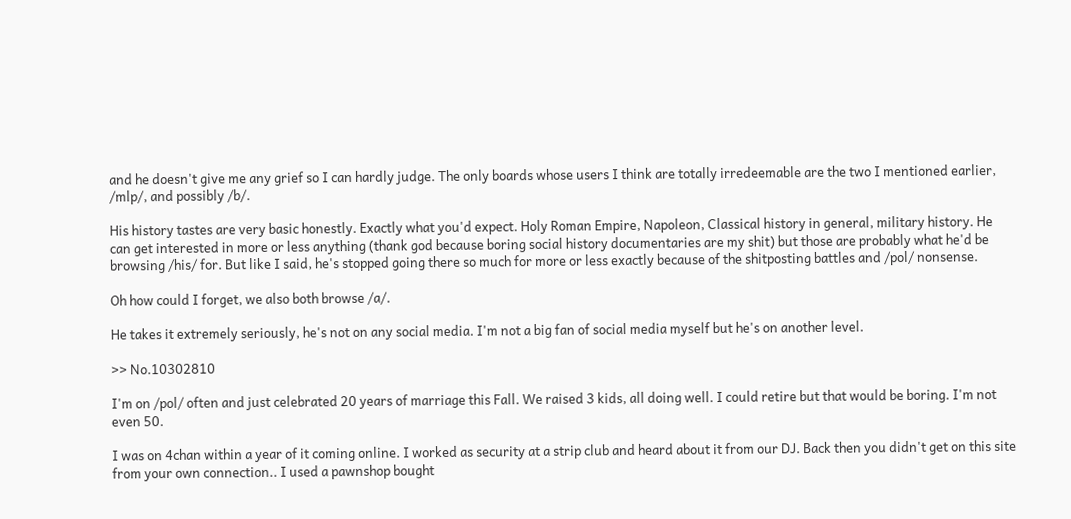and he doesn't give me any grief so I can hardly judge. The only boards whose users I think are totally irredeemable are the two I mentioned earlier, /mlp/, and possibly /b/.

His history tastes are very basic honestly. Exactly what you'd expect. Holy Roman Empire, Napoleon, Classical history in general, military history. He can get interested in more or less anything (thank god because boring social history documentaries are my shit) but those are probably what he'd be browsing /his/ for. But like I said, he's stopped going there so much for more or less exactly because of the shitposting battles and /pol/ nonsense.

Oh how could I forget, we also both browse /a/.

He takes it extremely seriously, he's not on any social media. I'm not a big fan of social media myself but he's on another level.

>> No.10302810

I'm on /pol/ often and just celebrated 20 years of marriage this Fall. We raised 3 kids, all doing well. I could retire but that would be boring. I'm not even 50.

I was on 4chan within a year of it coming online. I worked as security at a strip club and heard about it from our DJ. Back then you didn't get on this site from your own connection.. I used a pawnshop bought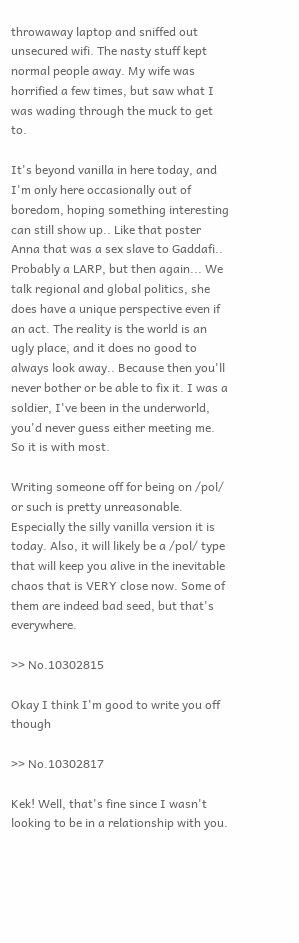throwaway laptop and sniffed out unsecured wifi. The nasty stuff kept normal people away. My wife was horrified a few times, but saw what I was wading through the muck to get to.

It's beyond vanilla in here today, and I'm only here occasionally out of boredom, hoping something interesting can still show up.. Like that poster Anna that was a sex slave to Gaddafi.. Probably a LARP, but then again... We talk regional and global politics, she does have a unique perspective even if an act. The reality is the world is an ugly place, and it does no good to always look away.. Because then you'll never bother or be able to fix it. I was a soldier, I've been in the underworld, you'd never guess either meeting me. So it is with most.

Writing someone off for being on /pol/ or such is pretty unreasonable. Especially the silly vanilla version it is today. Also, it will likely be a /pol/ type that will keep you alive in the inevitable chaos that is VERY close now. Some of them are indeed bad seed, but that's everywhere.

>> No.10302815

Okay I think I'm good to write you off though

>> No.10302817

Kek! Well, that's fine since I wasn't looking to be in a relationship with you.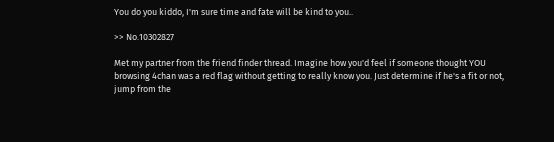You do you kiddo, I'm sure time and fate will be kind to you..

>> No.10302827

Met my partner from the friend finder thread. Imagine how you'd feel if someone thought YOU browsing 4chan was a red flag without getting to really know you. Just determine if he's a fit or not, jump from the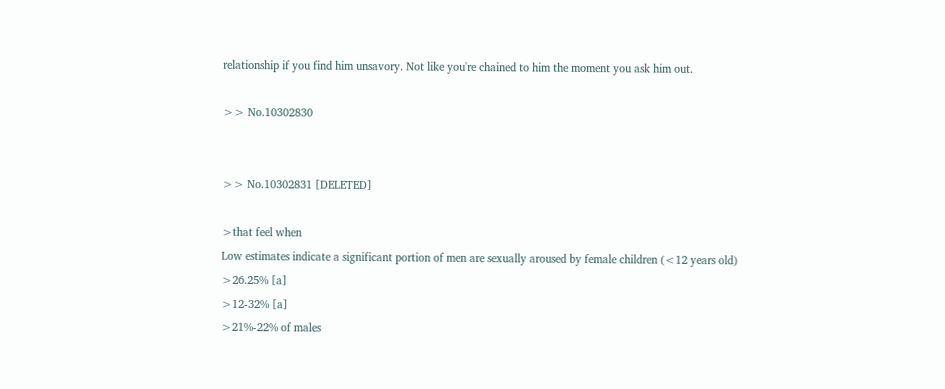relationship if you find him unsavory. Not like you're chained to him the moment you ask him out.

>> No.10302830


>> No.10302831 [DELETED]

>that feel when
Low estimates indicate a significant portion of men are sexually aroused by female children (<12 years old)
>26.25% [a]
>12-32% [a]
>21%-22% of males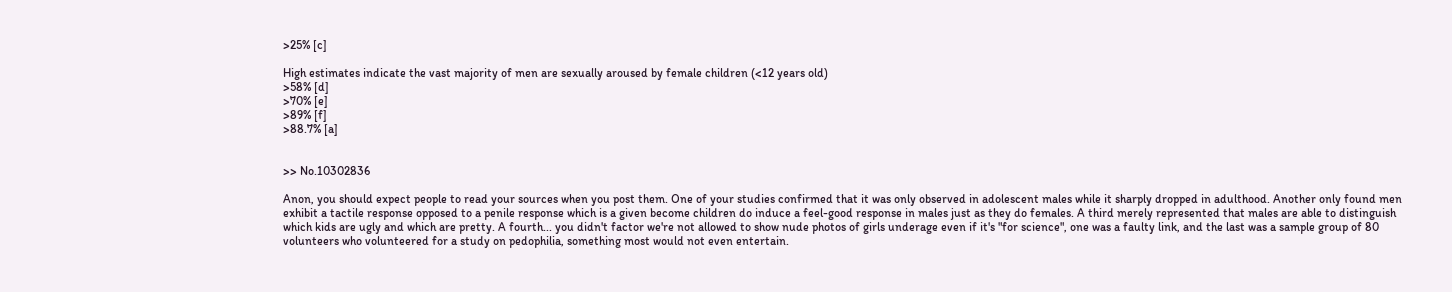>25% [c]

High estimates indicate the vast majority of men are sexually aroused by female children (<12 years old)
>58% [d]
>70% [e]
>89% [f]
>88.7% [a]


>> No.10302836

Anon, you should expect people to read your sources when you post them. One of your studies confirmed that it was only observed in adolescent males while it sharply dropped in adulthood. Another only found men exhibit a tactile response opposed to a penile response which is a given become children do induce a feel-good response in males just as they do females. A third merely represented that males are able to distinguish which kids are ugly and which are pretty. A fourth... you didn't factor we're not allowed to show nude photos of girls underage even if it's "for science", one was a faulty link, and the last was a sample group of 80 volunteers who volunteered for a study on pedophilia, something most would not even entertain.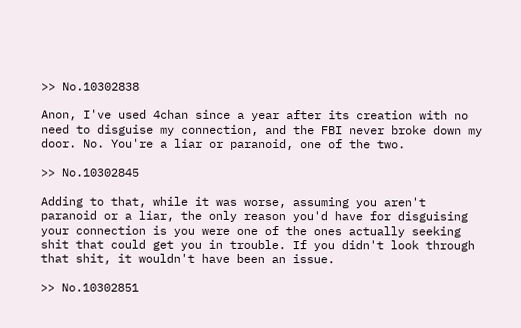>> No.10302838

Anon, I've used 4chan since a year after its creation with no need to disguise my connection, and the FBI never broke down my door. No. You're a liar or paranoid, one of the two.

>> No.10302845

Adding to that, while it was worse, assuming you aren't paranoid or a liar, the only reason you'd have for disguising your connection is you were one of the ones actually seeking shit that could get you in trouble. If you didn't look through that shit, it wouldn't have been an issue.

>> No.10302851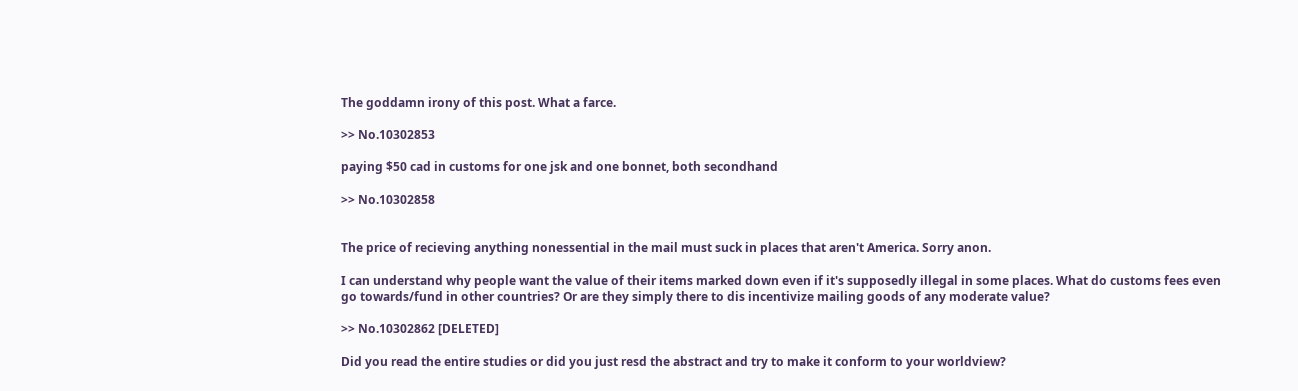The goddamn irony of this post. What a farce.

>> No.10302853

paying $50 cad in customs for one jsk and one bonnet, both secondhand

>> No.10302858


The price of recieving anything nonessential in the mail must suck in places that aren't America. Sorry anon.

I can understand why people want the value of their items marked down even if it's supposedly illegal in some places. What do customs fees even go towards/fund in other countries? Or are they simply there to dis incentivize mailing goods of any moderate value?

>> No.10302862 [DELETED]

Did you read the entire studies or did you just resd the abstract and try to make it conform to your worldview?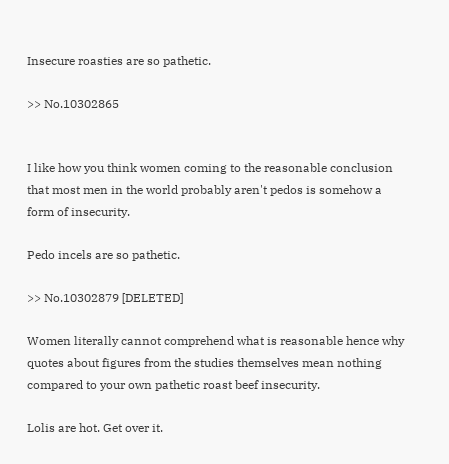Insecure roasties are so pathetic.

>> No.10302865


I like how you think women coming to the reasonable conclusion that most men in the world probably aren't pedos is somehow a form of insecurity.

Pedo incels are so pathetic.

>> No.10302879 [DELETED]

Women literally cannot comprehend what is reasonable hence why quotes about figures from the studies themselves mean nothing compared to your own pathetic roast beef insecurity.

Lolis are hot. Get over it.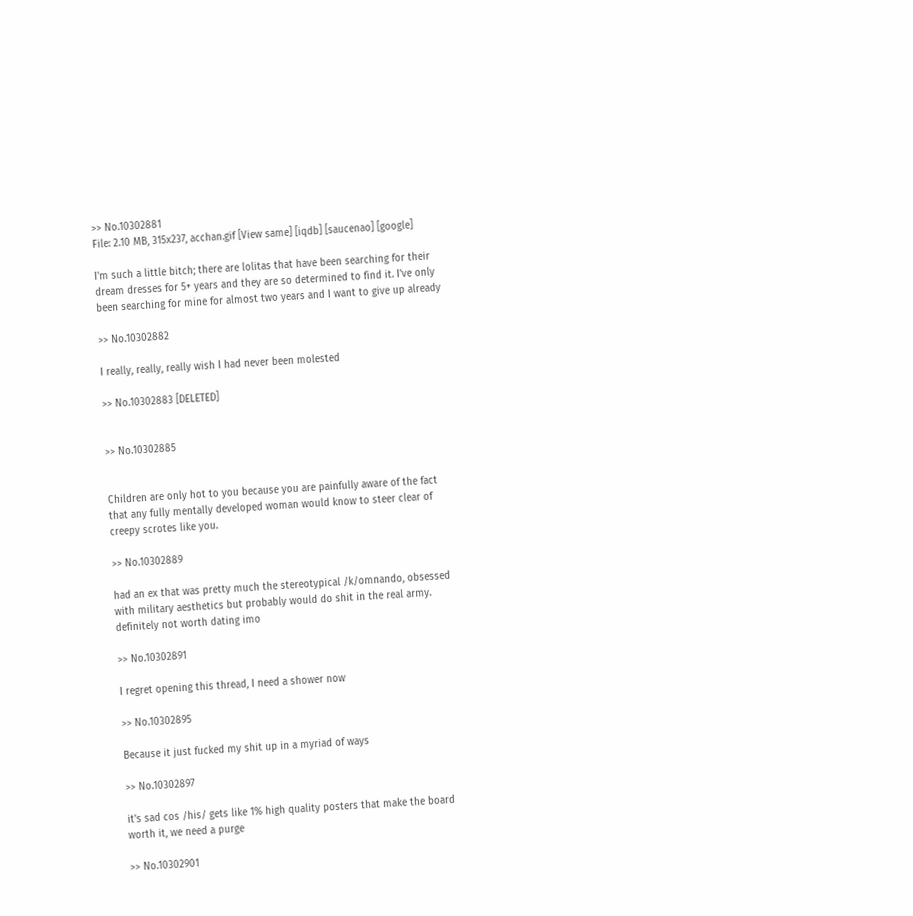>> No.10302881
File: 2.10 MB, 315x237, acchan.gif [View same] [iqdb] [saucenao] [google]

I'm such a little bitch; there are lolitas that have been searching for their dream dresses for 5+ years and they are so determined to find it. I've only been searching for mine for almost two years and I want to give up already

>> No.10302882

I really, really, really wish I had never been molested

>> No.10302883 [DELETED]


>> No.10302885


Children are only hot to you because you are painfully aware of the fact that any fully mentally developed woman would know to steer clear of creepy scrotes like you.

>> No.10302889

had an ex that was pretty much the stereotypical /k/omnando, obsessed with military aesthetics but probably would do shit in the real army. definitely not worth dating imo

>> No.10302891

I regret opening this thread, I need a shower now

>> No.10302895

Because it just fucked my shit up in a myriad of ways

>> No.10302897

it's sad cos /his/ gets like 1% high quality posters that make the board worth it, we need a purge

>> No.10302901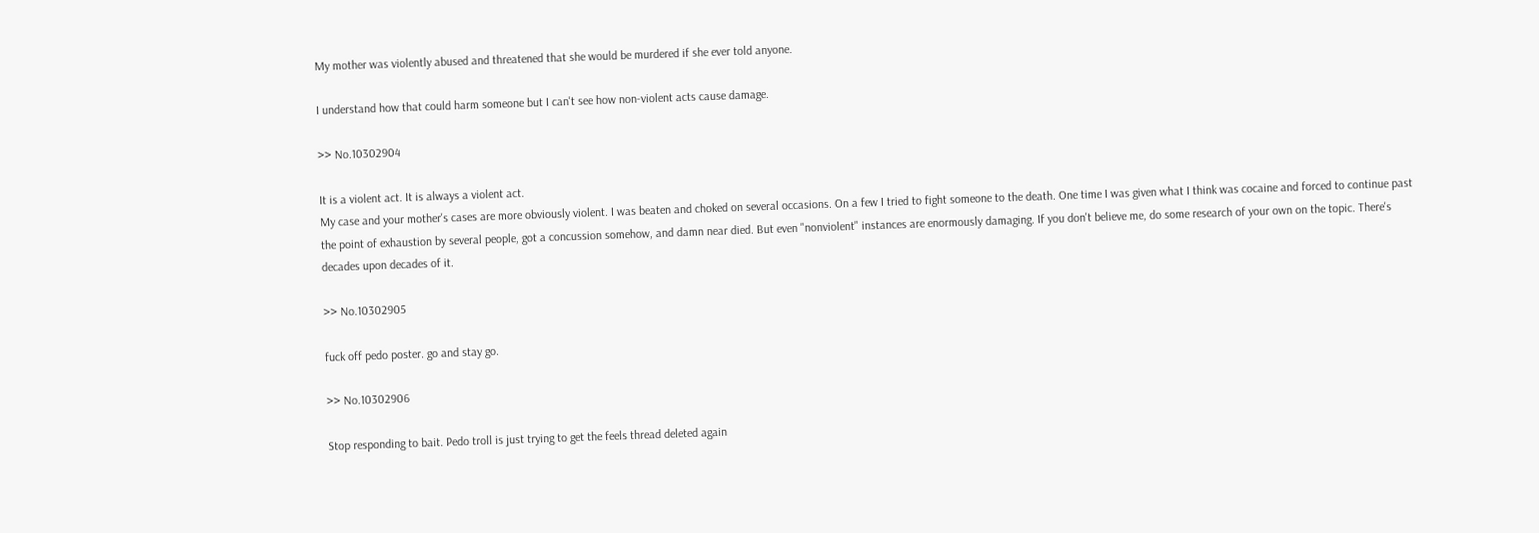My mother was violently abused and threatened that she would be murdered if she ever told anyone.

I understand how that could harm someone but I can't see how non-violent acts cause damage.

>> No.10302904

It is a violent act. It is always a violent act.
My case and your mother's cases are more obviously violent. I was beaten and choked on several occasions. On a few I tried to fight someone to the death. One time I was given what I think was cocaine and forced to continue past the point of exhaustion by several people, got a concussion somehow, and damn near died. But even "nonviolent" instances are enormously damaging. If you don't believe me, do some research of your own on the topic. There's decades upon decades of it.

>> No.10302905

fuck off pedo poster. go and stay go.

>> No.10302906

Stop responding to bait. Pedo troll is just trying to get the feels thread deleted again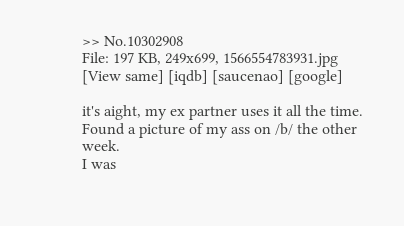>> No.10302908
File: 197 KB, 249x699, 1566554783931.jpg [View same] [iqdb] [saucenao] [google]

it's aight, my ex partner uses it all the time. Found a picture of my ass on /b/ the other week.
I was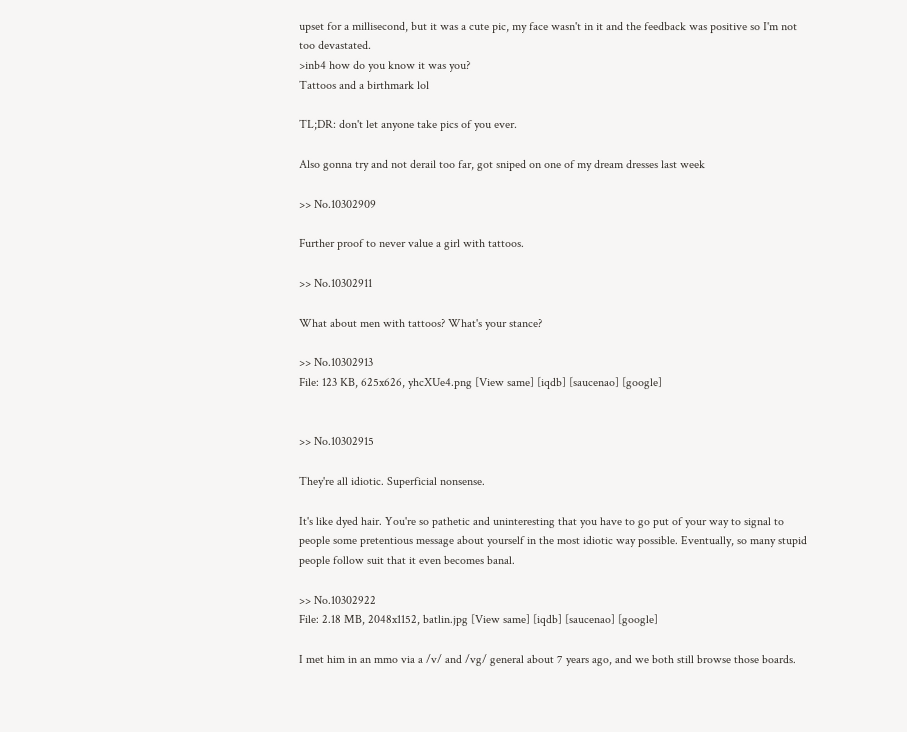upset for a millisecond, but it was a cute pic, my face wasn't in it and the feedback was positive so I'm not too devastated.
>inb4 how do you know it was you?
Tattoos and a birthmark lol

TL;DR: don't let anyone take pics of you ever.

Also gonna try and not derail too far, got sniped on one of my dream dresses last week

>> No.10302909

Further proof to never value a girl with tattoos.

>> No.10302911

What about men with tattoos? What's your stance?

>> No.10302913
File: 123 KB, 625x626, yhcXUe4.png [View same] [iqdb] [saucenao] [google]


>> No.10302915

They're all idiotic. Superficial nonsense.

It's like dyed hair. You're so pathetic and uninteresting that you have to go put of your way to signal to people some pretentious message about yourself in the most idiotic way possible. Eventually, so many stupid people follow suit that it even becomes banal.

>> No.10302922
File: 2.18 MB, 2048x1152, batlin.jpg [View same] [iqdb] [saucenao] [google]

I met him in an mmo via a /v/ and /vg/ general about 7 years ago, and we both still browse those boards.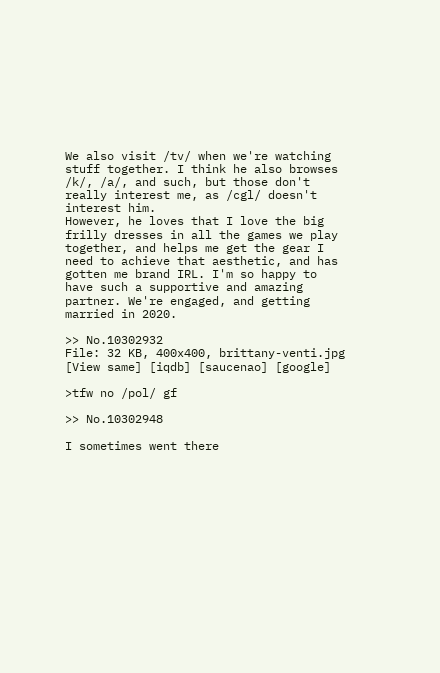We also visit /tv/ when we're watching stuff together. I think he also browses /k/, /a/, and such, but those don't really interest me, as /cgl/ doesn't interest him.
However, he loves that I love the big frilly dresses in all the games we play together, and helps me get the gear I need to achieve that aesthetic, and has gotten me brand IRL. I'm so happy to have such a supportive and amazing partner. We're engaged, and getting married in 2020.

>> No.10302932
File: 32 KB, 400x400, brittany-venti.jpg [View same] [iqdb] [saucenao] [google]

>tfw no /pol/ gf

>> No.10302948

I sometimes went there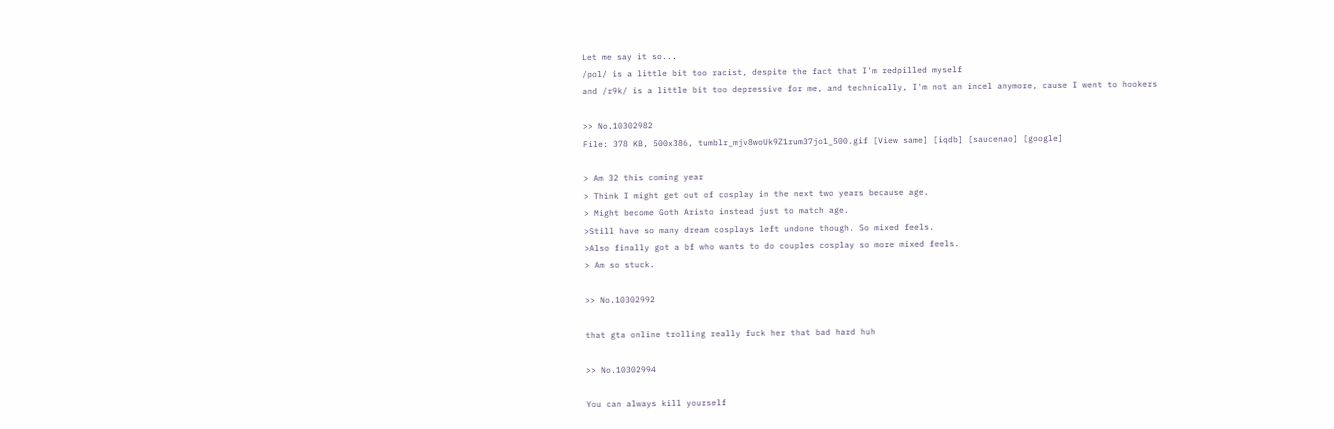Let me say it so...
/pol/ is a little bit too racist, despite the fact that I'm redpilled myself
and /r9k/ is a little bit too depressive for me, and technically, I'm not an incel anymore, cause I went to hookers

>> No.10302982
File: 378 KB, 500x386, tumblr_mjv8woUk9Z1rum37jo1_500.gif [View same] [iqdb] [saucenao] [google]

> Am 32 this coming year
> Think I might get out of cosplay in the next two years because age.
> Might become Goth Aristo instead just to match age.
>Still have so many dream cosplays left undone though. So mixed feels.
>Also finally got a bf who wants to do couples cosplay so more mixed feels.
> Am so stuck.

>> No.10302992

that gta online trolling really fuck her that bad hard huh

>> No.10302994

You can always kill yourself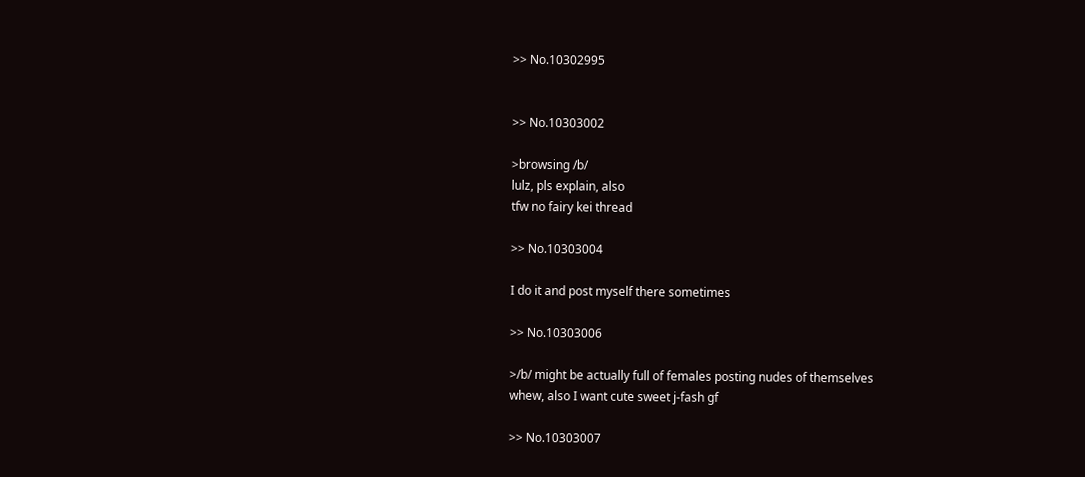>> No.10302995


>> No.10303002

>browsing /b/
lulz, pls explain, also
tfw no fairy kei thread

>> No.10303004

I do it and post myself there sometimes

>> No.10303006

>/b/ might be actually full of females posting nudes of themselves
whew, also I want cute sweet j-fash gf

>> No.10303007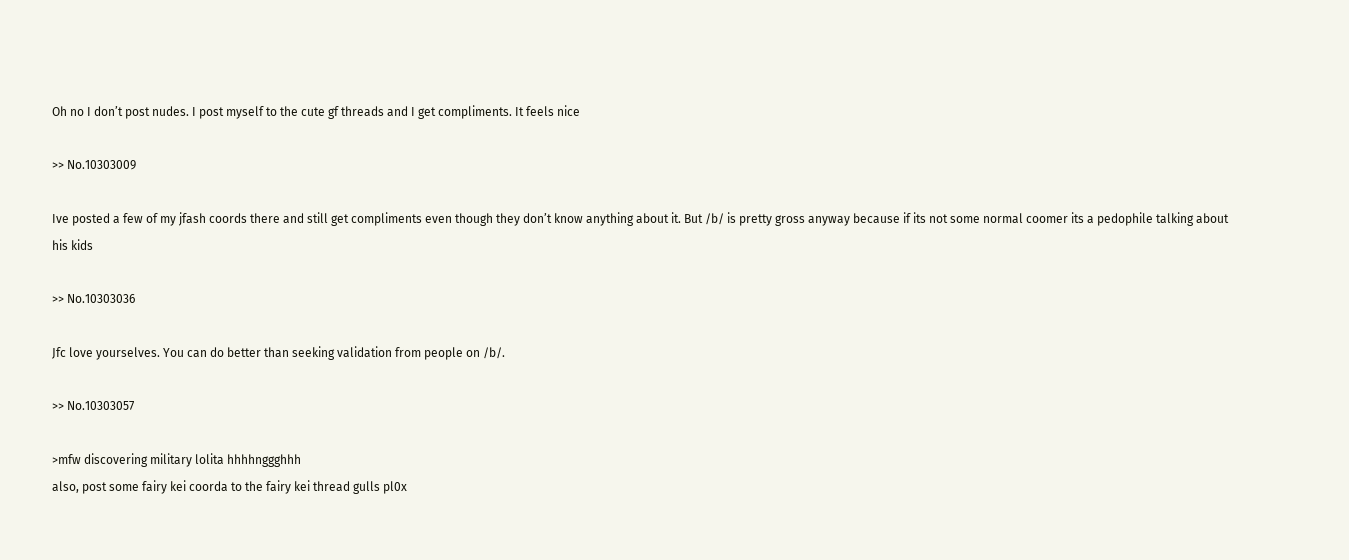Oh no I don’t post nudes. I post myself to the cute gf threads and I get compliments. It feels nice

>> No.10303009

Ive posted a few of my jfash coords there and still get compliments even though they don’t know anything about it. But /b/ is pretty gross anyway because if its not some normal coomer its a pedophile talking about his kids

>> No.10303036

Jfc love yourselves. You can do better than seeking validation from people on /b/.

>> No.10303057

>mfw discovering military lolita hhhhnggghhh
also, post some fairy kei coorda to the fairy kei thread gulls pl0x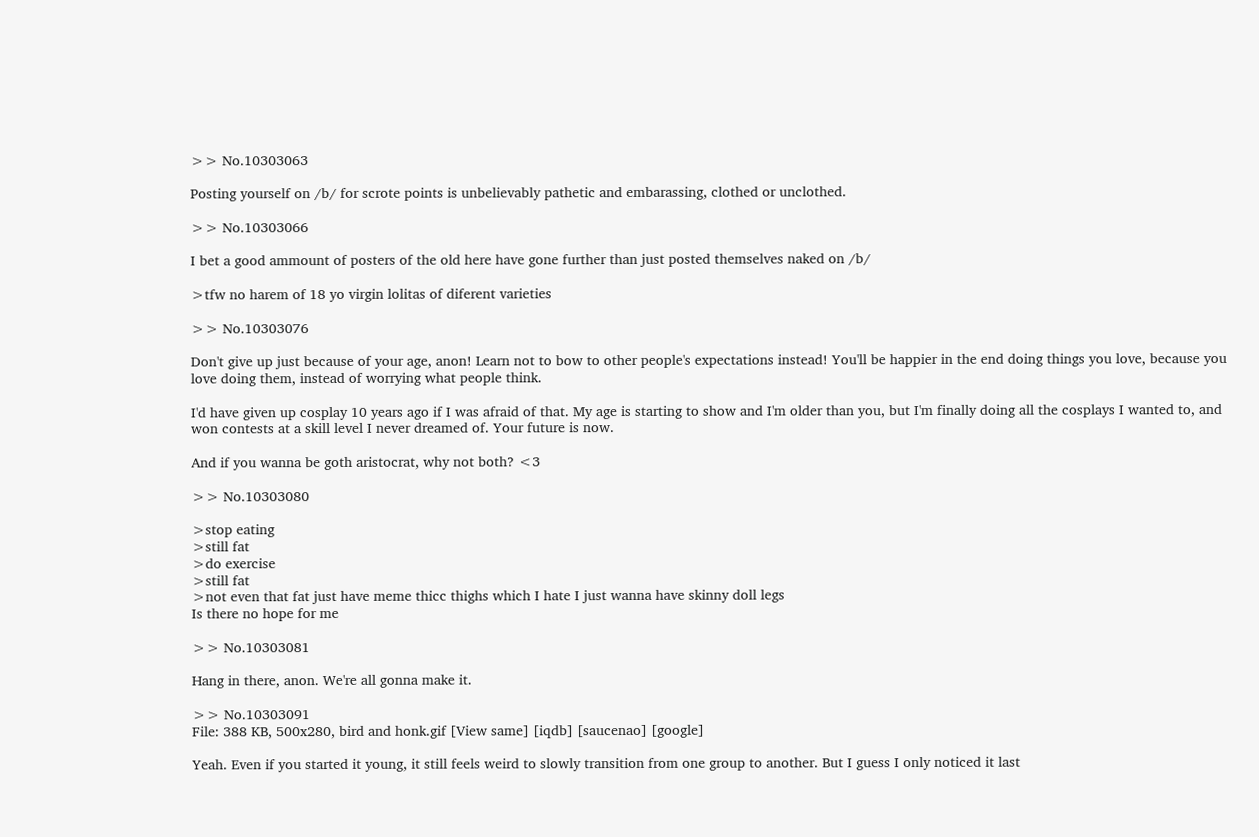>> No.10303063

Posting yourself on /b/ for scrote points is unbelievably pathetic and embarassing, clothed or unclothed.

>> No.10303066

I bet a good ammount of posters of the old here have gone further than just posted themselves naked on /b/

>tfw no harem of 18 yo virgin lolitas of diferent varieties

>> No.10303076

Don't give up just because of your age, anon! Learn not to bow to other people's expectations instead! You'll be happier in the end doing things you love, because you love doing them, instead of worrying what people think.

I'd have given up cosplay 10 years ago if I was afraid of that. My age is starting to show and I'm older than you, but I'm finally doing all the cosplays I wanted to, and won contests at a skill level I never dreamed of. Your future is now.

And if you wanna be goth aristocrat, why not both? <3

>> No.10303080

>stop eating
>still fat
>do exercise
>still fat
>not even that fat just have meme thicc thighs which I hate I just wanna have skinny doll legs
Is there no hope for me

>> No.10303081

Hang in there, anon. We're all gonna make it.

>> No.10303091
File: 388 KB, 500x280, bird and honk.gif [View same] [iqdb] [saucenao] [google]

Yeah. Even if you started it young, it still feels weird to slowly transition from one group to another. But I guess I only noticed it last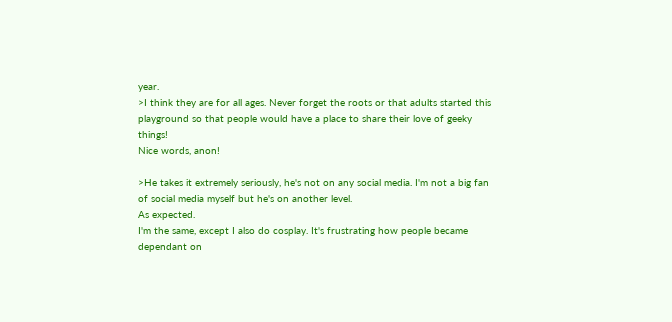year.
>I think they are for all ages. Never forget the roots or that adults started this playground so that people would have a place to share their love of geeky things!
Nice words, anon!

>He takes it extremely seriously, he's not on any social media. I'm not a big fan of social media myself but he's on another level.
As expected.
I'm the same, except I also do cosplay. It's frustrating how people became dependant on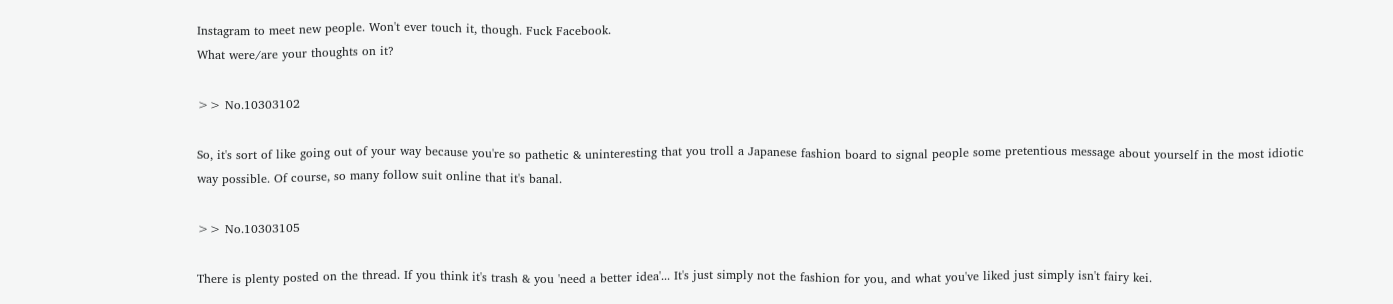Instagram to meet new people. Won't ever touch it, though. Fuck Facebook.
What were/are your thoughts on it?

>> No.10303102

So, it's sort of like going out of your way because you're so pathetic & uninteresting that you troll a Japanese fashion board to signal people some pretentious message about yourself in the most idiotic way possible. Of course, so many follow suit online that it's banal.

>> No.10303105

There is plenty posted on the thread. If you think it's trash & you 'need a better idea'... It's just simply not the fashion for you, and what you've liked just simply isn't fairy kei.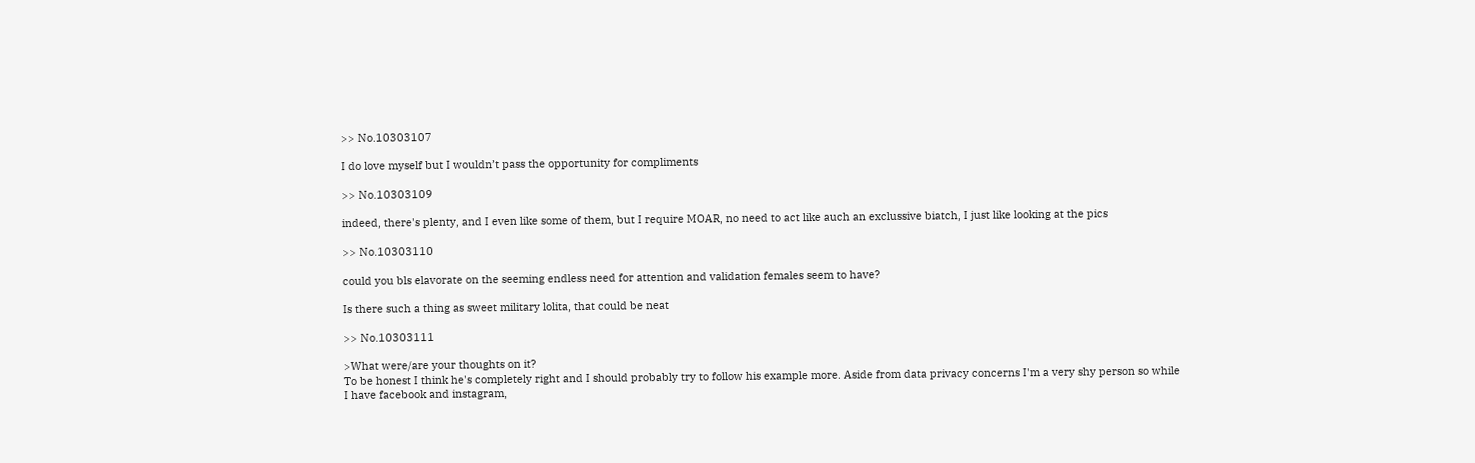>> No.10303107

I do love myself but I wouldn’t pass the opportunity for compliments

>> No.10303109

indeed, there's plenty, and I even like some of them, but I require MOAR, no need to act like auch an exclussive biatch, I just like looking at the pics

>> No.10303110

could you bls elavorate on the seeming endless need for attention and validation females seem to have?

Is there such a thing as sweet military lolita, that could be neat

>> No.10303111

>What were/are your thoughts on it?
To be honest I think he's completely right and I should probably try to follow his example more. Aside from data privacy concerns I'm a very shy person so while I have facebook and instagram,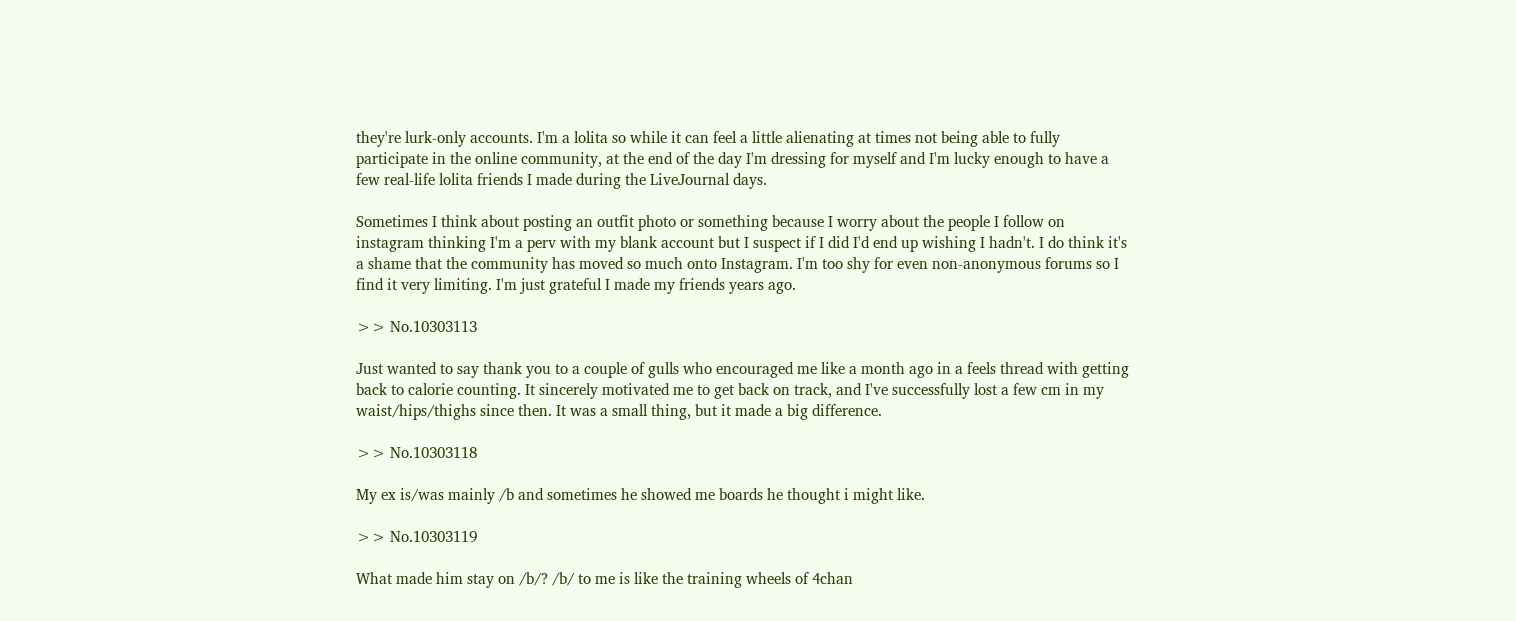they're lurk-only accounts. I'm a lolita so while it can feel a little alienating at times not being able to fully participate in the online community, at the end of the day I'm dressing for myself and I'm lucky enough to have a few real-life lolita friends I made during the LiveJournal days.

Sometimes I think about posting an outfit photo or something because I worry about the people I follow on instagram thinking I'm a perv with my blank account but I suspect if I did I'd end up wishing I hadn't. I do think it's a shame that the community has moved so much onto Instagram. I'm too shy for even non-anonymous forums so I find it very limiting. I'm just grateful I made my friends years ago.

>> No.10303113

Just wanted to say thank you to a couple of gulls who encouraged me like a month ago in a feels thread with getting back to calorie counting. It sincerely motivated me to get back on track, and I've successfully lost a few cm in my waist/hips/thighs since then. It was a small thing, but it made a big difference.

>> No.10303118

My ex is/was mainly /b and sometimes he showed me boards he thought i might like.

>> No.10303119

What made him stay on /b/? /b/ to me is like the training wheels of 4chan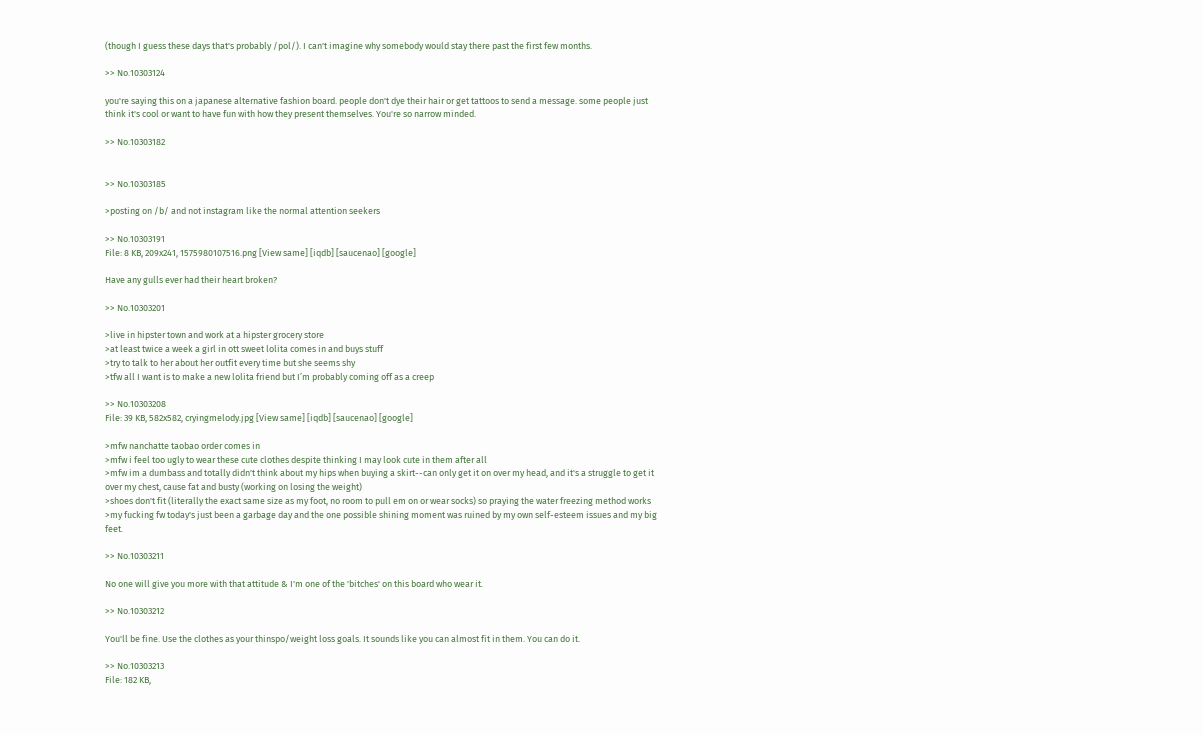(though I guess these days that's probably /pol/). I can't imagine why somebody would stay there past the first few months.

>> No.10303124

you're saying this on a japanese alternative fashion board. people don't dye their hair or get tattoos to send a message. some people just think it's cool or want to have fun with how they present themselves. You're so narrow minded.

>> No.10303182


>> No.10303185

>posting on /b/ and not instagram like the normal attention seekers

>> No.10303191
File: 8 KB, 209x241, 1575980107516.png [View same] [iqdb] [saucenao] [google]

Have any gulls ever had their heart broken?

>> No.10303201

>live in hipster town and work at a hipster grocery store
>at least twice a week a girl in ott sweet lolita comes in and buys stuff
>try to talk to her about her outfit every time but she seems shy
>tfw all I want is to make a new lolita friend but I’m probably coming off as a creep

>> No.10303208
File: 39 KB, 582x582, cryingmelody.jpg [View same] [iqdb] [saucenao] [google]

>mfw nanchatte taobao order comes in
>mfw i feel too ugly to wear these cute clothes despite thinking I may look cute in them after all
>mfw im a dumbass and totally didn't think about my hips when buying a skirt--can only get it on over my head, and it's a struggle to get it over my chest, cause fat and busty (working on losing the weight)
>shoes don't fit (literally the exact same size as my foot, no room to pull em on or wear socks) so praying the water freezing method works
>my fucking fw today's just been a garbage day and the one possible shining moment was ruined by my own self-esteem issues and my big feet.

>> No.10303211

No one will give you more with that attitude & I'm one of the 'bitches' on this board who wear it.

>> No.10303212

You'll be fine. Use the clothes as your thinspo/weight loss goals. It sounds like you can almost fit in them. You can do it.

>> No.10303213
File: 182 KB,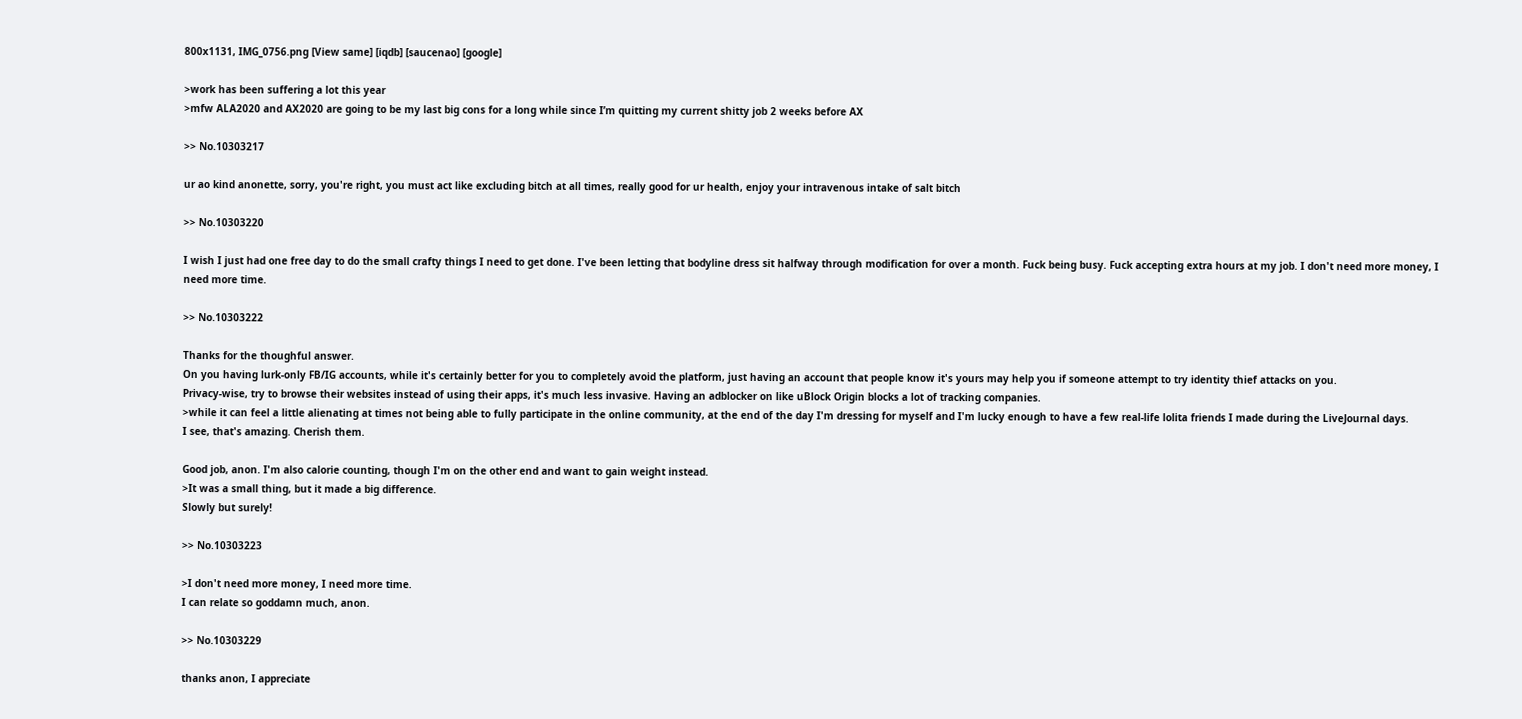800x1131, IMG_0756.png [View same] [iqdb] [saucenao] [google]

>work has been suffering a lot this year
>mfw ALA2020 and AX2020 are going to be my last big cons for a long while since I’m quitting my current shitty job 2 weeks before AX

>> No.10303217

ur ao kind anonette, sorry, you're right, you must act like excluding bitch at all times, really good for ur health, enjoy your intravenous intake of salt bitch

>> No.10303220

I wish I just had one free day to do the small crafty things I need to get done. I've been letting that bodyline dress sit halfway through modification for over a month. Fuck being busy. Fuck accepting extra hours at my job. I don't need more money, I need more time.

>> No.10303222

Thanks for the thoughful answer.
On you having lurk-only FB/IG accounts, while it's certainly better for you to completely avoid the platform, just having an account that people know it's yours may help you if someone attempt to try identity thief attacks on you.
Privacy-wise, try to browse their websites instead of using their apps, it's much less invasive. Having an adblocker on like uBlock Origin blocks a lot of tracking companies.
>while it can feel a little alienating at times not being able to fully participate in the online community, at the end of the day I'm dressing for myself and I'm lucky enough to have a few real-life lolita friends I made during the LiveJournal days.
I see, that's amazing. Cherish them.

Good job, anon. I'm also calorie counting, though I'm on the other end and want to gain weight instead.
>It was a small thing, but it made a big difference.
Slowly but surely!

>> No.10303223

>I don't need more money, I need more time.
I can relate so goddamn much, anon.

>> No.10303229

thanks anon, I appreciate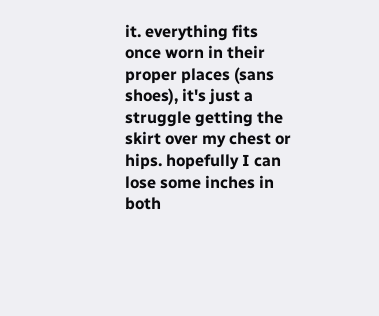it. everything fits once worn in their proper places (sans shoes), it's just a struggle getting the skirt over my chest or hips. hopefully I can lose some inches in both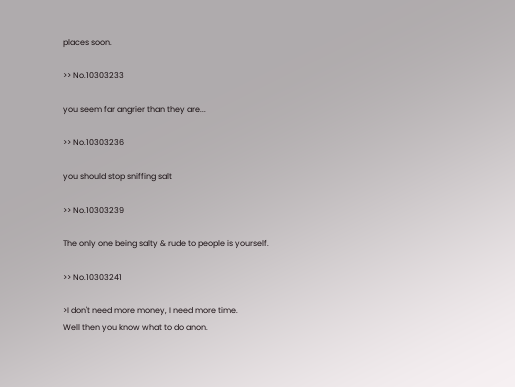places soon.

>> No.10303233

you seem far angrier than they are...

>> No.10303236

you should stop sniffing salt

>> No.10303239

The only one being salty & rude to people is yourself.

>> No.10303241

>I don't need more money, I need more time.
Well then you know what to do anon.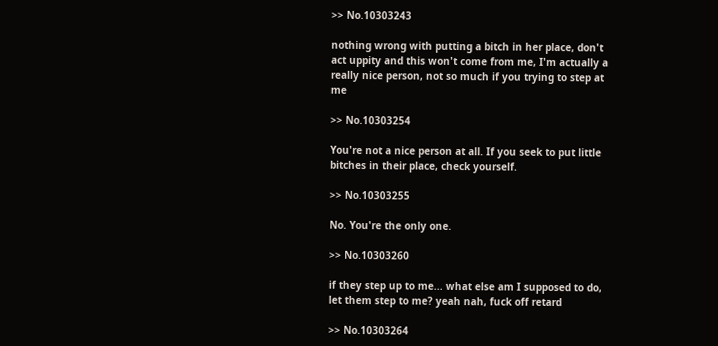>> No.10303243

nothing wrong with putting a bitch in her place, don't act uppity and this won't come from me, I'm actually a really nice person, not so much if you trying to step at me

>> No.10303254

You're not a nice person at all. If you seek to put little bitches in their place, check yourself.

>> No.10303255

No. You're the only one.

>> No.10303260

if they step up to me... what else am I supposed to do, let them step to me? yeah nah, fuck off retard

>> No.10303264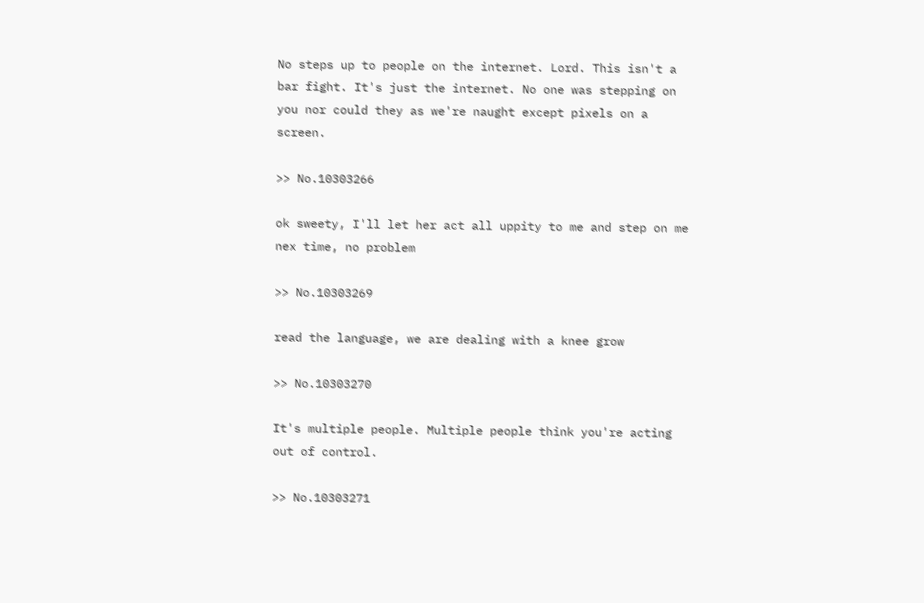No steps up to people on the internet. Lord. This isn't a bar fight. It's just the internet. No one was stepping on you nor could they as we're naught except pixels on a screen.

>> No.10303266

ok sweety, I'll let her act all uppity to me and step on me nex time, no problem

>> No.10303269

read the language, we are dealing with a knee grow

>> No.10303270

It's multiple people. Multiple people think you're acting out of control.

>> No.10303271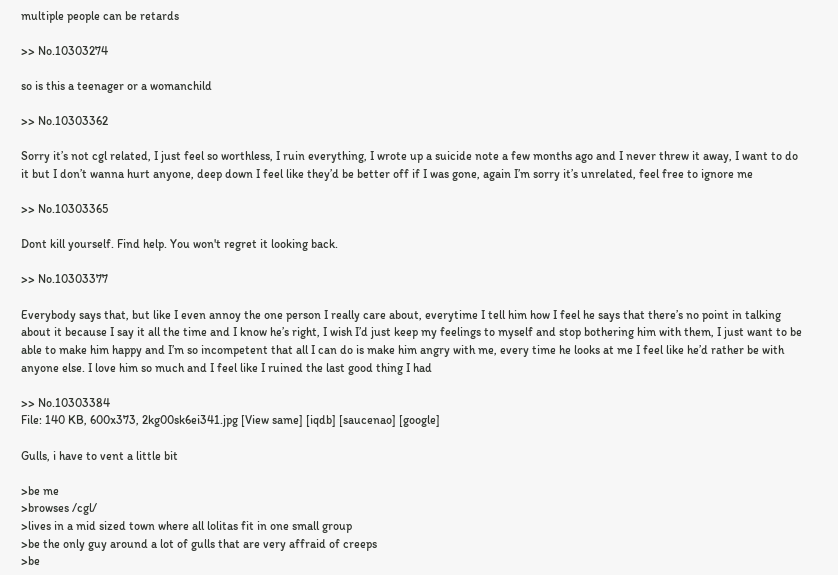multiple people can be retards

>> No.10303274

so is this a teenager or a womanchild

>> No.10303362

Sorry it’s not cgl related, I just feel so worthless, I ruin everything, I wrote up a suicide note a few months ago and I never threw it away, I want to do it but I don’t wanna hurt anyone, deep down I feel like they’d be better off if I was gone, again I’m sorry it’s unrelated, feel free to ignore me

>> No.10303365

Dont kill yourself. Find help. You won't regret it looking back.

>> No.10303377

Everybody says that, but like I even annoy the one person I really care about, everytime I tell him how I feel he says that there’s no point in talking about it because I say it all the time and I know he’s right, I wish I’d just keep my feelings to myself and stop bothering him with them, I just want to be able to make him happy and I’m so incompetent that all I can do is make him angry with me, every time he looks at me I feel like he’d rather be with anyone else. I love him so much and I feel like I ruined the last good thing I had

>> No.10303384
File: 140 KB, 600x373, 2kg00sk6ei341.jpg [View same] [iqdb] [saucenao] [google]

Gulls, i have to vent a little bit

>be me
>browses /cgl/
>lives in a mid sized town where all lolitas fit in one small group
>be the only guy around a lot of gulls that are very affraid of creeps
>be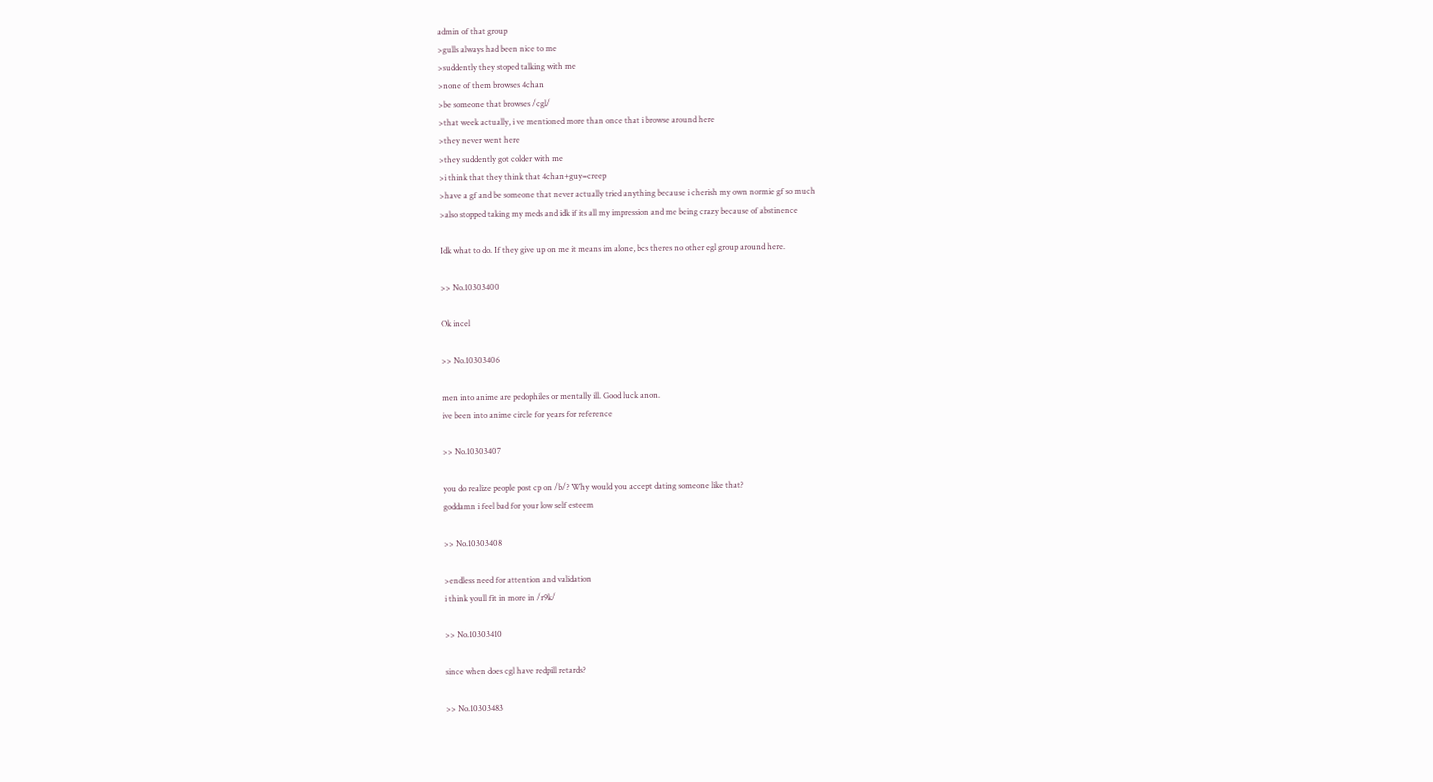admin of that group
>gulls always had been nice to me
>suddently they stoped talking with me
>none of them browses 4chan
>be someone that browses /cgl/
>that week actually, i ve mentioned more than once that i browse around here
>they never went here
>they suddently got colder with me
>i think that they think that 4chan+guy=creep
>have a gf and be someone that never actually tried anything because i cherish my own normie gf so much
>also stopped taking my meds and idk if its all my impression and me being crazy because of abstinence

Idk what to do. If they give up on me it means im alone, bcs theres no other egl group around here.

>> No.10303400

Ok incel

>> No.10303406

men into anime are pedophiles or mentally ill. Good luck anon.
ive been into anime circle for years for reference

>> No.10303407

you do realize people post cp on /b/? Why would you accept dating someone like that?
goddamn i feel bad for your low self esteem

>> No.10303408

>endless need for attention and validation
i think youll fit in more in /r9k/

>> No.10303410

since when does cgl have redpill retards?

>> No.10303483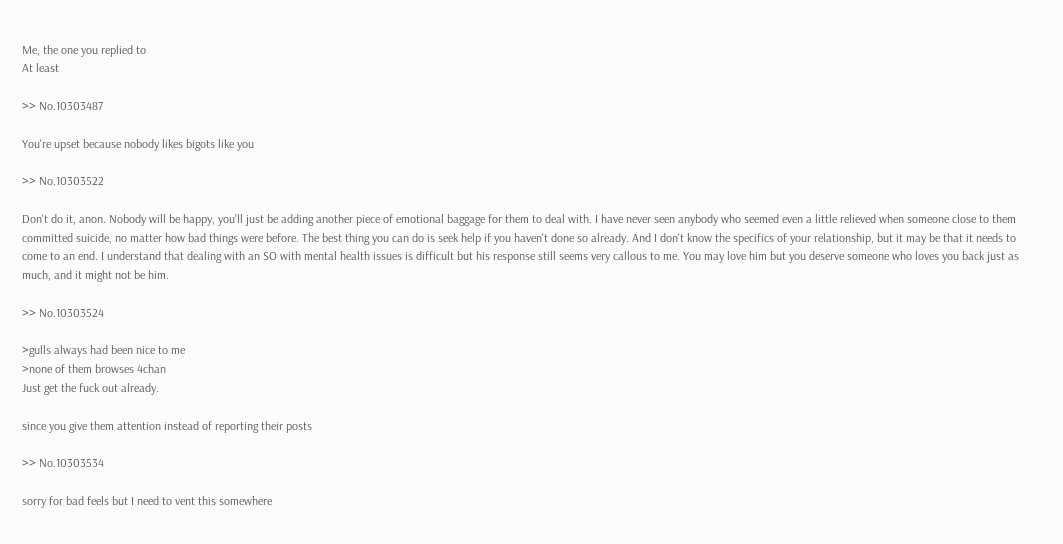Me, the one you replied to
At least

>> No.10303487

You're upset because nobody likes bigots like you

>> No.10303522

Don't do it, anon. Nobody will be happy, you'll just be adding another piece of emotional baggage for them to deal with. I have never seen anybody who seemed even a little relieved when someone close to them committed suicide, no matter how bad things were before. The best thing you can do is seek help if you haven't done so already. And I don't know the specifics of your relationship, but it may be that it needs to come to an end. I understand that dealing with an SO with mental health issues is difficult but his response still seems very callous to me. You may love him but you deserve someone who loves you back just as much, and it might not be him.

>> No.10303524

>gulls always had been nice to me
>none of them browses 4chan
Just get the fuck out already.

since you give them attention instead of reporting their posts

>> No.10303534

sorry for bad feels but I need to vent this somewhere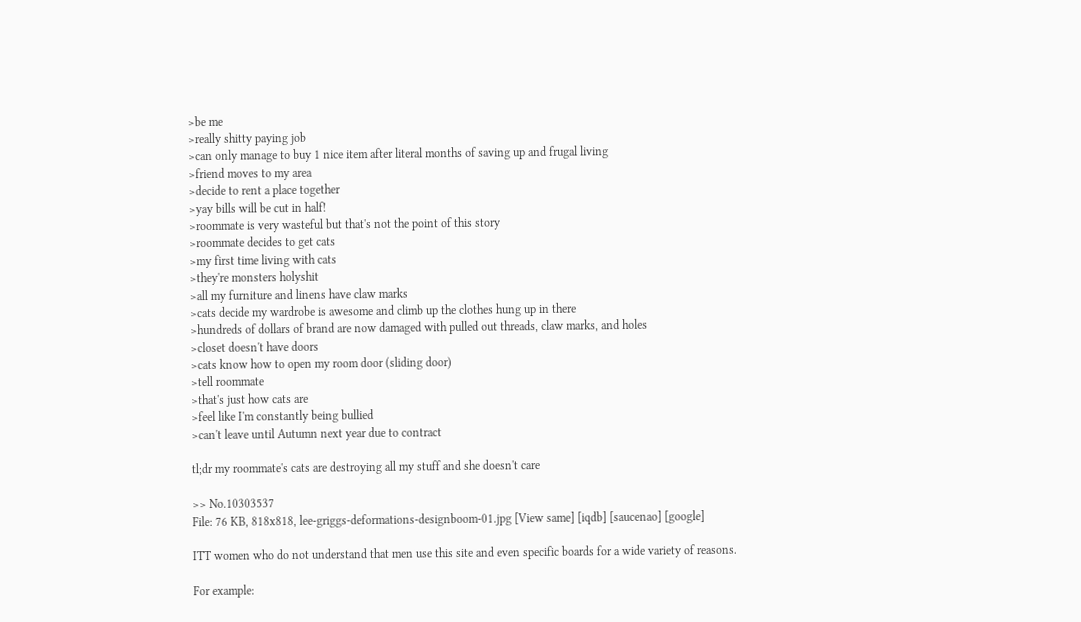>be me
>really shitty paying job
>can only manage to buy 1 nice item after literal months of saving up and frugal living
>friend moves to my area
>decide to rent a place together
>yay bills will be cut in half!
>roommate is very wasteful but that's not the point of this story
>roommate decides to get cats
>my first time living with cats
>they're monsters holyshit
>all my furniture and linens have claw marks
>cats decide my wardrobe is awesome and climb up the clothes hung up in there
>hundreds of dollars of brand are now damaged with pulled out threads, claw marks, and holes
>closet doesn't have doors
>cats know how to open my room door (sliding door)
>tell roommate
>that's just how cats are
>feel like I'm constantly being bullied
>can't leave until Autumn next year due to contract

tl;dr my roommate's cats are destroying all my stuff and she doesn't care

>> No.10303537
File: 76 KB, 818x818, lee-griggs-deformations-designboom-01.jpg [View same] [iqdb] [saucenao] [google]

ITT women who do not understand that men use this site and even specific boards for a wide variety of reasons.

For example: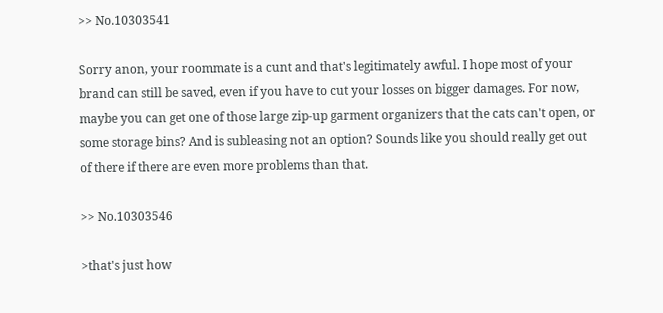>> No.10303541

Sorry anon, your roommate is a cunt and that's legitimately awful. I hope most of your brand can still be saved, even if you have to cut your losses on bigger damages. For now, maybe you can get one of those large zip-up garment organizers that the cats can't open, or some storage bins? And is subleasing not an option? Sounds like you should really get out of there if there are even more problems than that.

>> No.10303546

>that's just how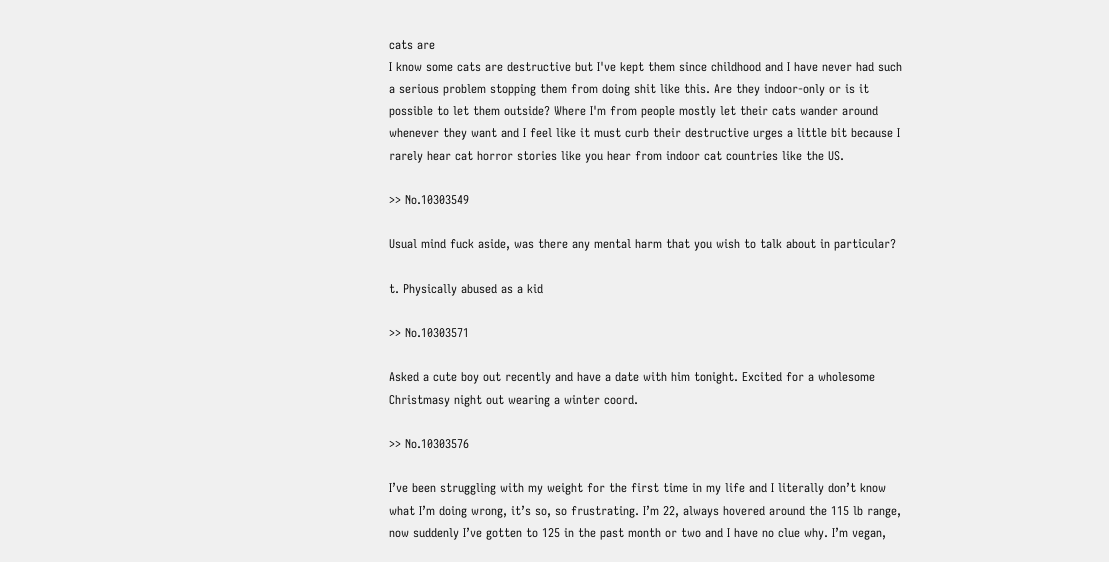cats are
I know some cats are destructive but I've kept them since childhood and I have never had such a serious problem stopping them from doing shit like this. Are they indoor-only or is it possible to let them outside? Where I'm from people mostly let their cats wander around whenever they want and I feel like it must curb their destructive urges a little bit because I rarely hear cat horror stories like you hear from indoor cat countries like the US.

>> No.10303549

Usual mind fuck aside, was there any mental harm that you wish to talk about in particular?

t. Physically abused as a kid

>> No.10303571

Asked a cute boy out recently and have a date with him tonight. Excited for a wholesome Christmasy night out wearing a winter coord.

>> No.10303576

I’ve been struggling with my weight for the first time in my life and I literally don’t know what I’m doing wrong, it’s so, so frustrating. I’m 22, always hovered around the 115 lb range, now suddenly I’ve gotten to 125 in the past month or two and I have no clue why. I’m vegan,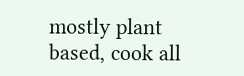mostly plant based, cook all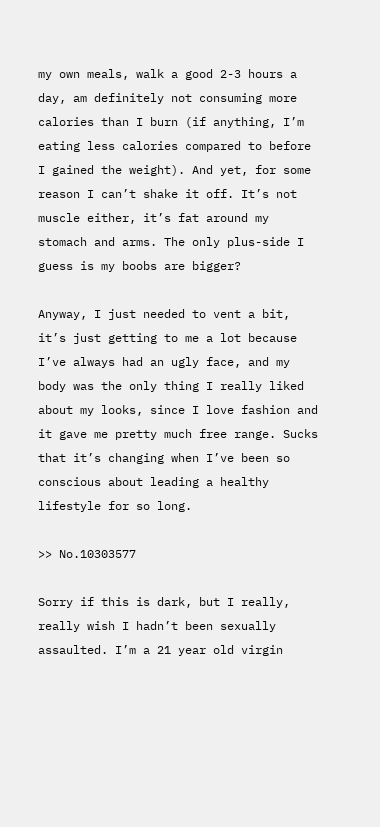my own meals, walk a good 2-3 hours a day, am definitely not consuming more calories than I burn (if anything, I’m eating less calories compared to before I gained the weight). And yet, for some reason I can’t shake it off. It’s not muscle either, it’s fat around my stomach and arms. The only plus-side I guess is my boobs are bigger?

Anyway, I just needed to vent a bit, it’s just getting to me a lot because I’ve always had an ugly face, and my body was the only thing I really liked about my looks, since I love fashion and it gave me pretty much free range. Sucks that it’s changing when I’ve been so conscious about leading a healthy lifestyle for so long.

>> No.10303577

Sorry if this is dark, but I really, really wish I hadn’t been sexually assaulted. I’m a 21 year old virgin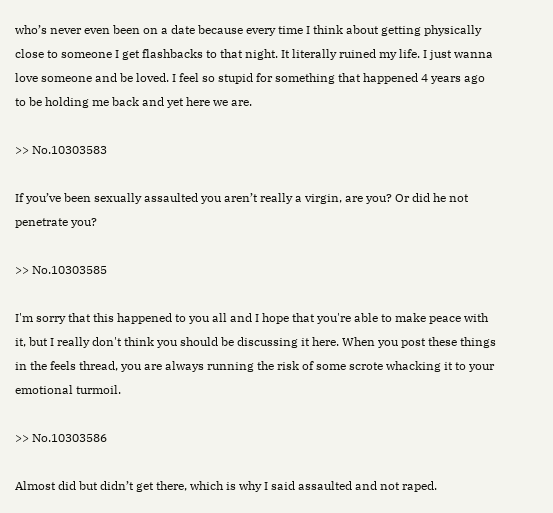who’s never even been on a date because every time I think about getting physically close to someone I get flashbacks to that night. It literally ruined my life. I just wanna love someone and be loved. I feel so stupid for something that happened 4 years ago to be holding me back and yet here we are.

>> No.10303583

If you’ve been sexually assaulted you aren’t really a virgin, are you? Or did he not penetrate you?

>> No.10303585

I'm sorry that this happened to you all and I hope that you're able to make peace with it, but I really don't think you should be discussing it here. When you post these things in the feels thread, you are always running the risk of some scrote whacking it to your emotional turmoil.

>> No.10303586

Almost did but didn’t get there, which is why I said assaulted and not raped.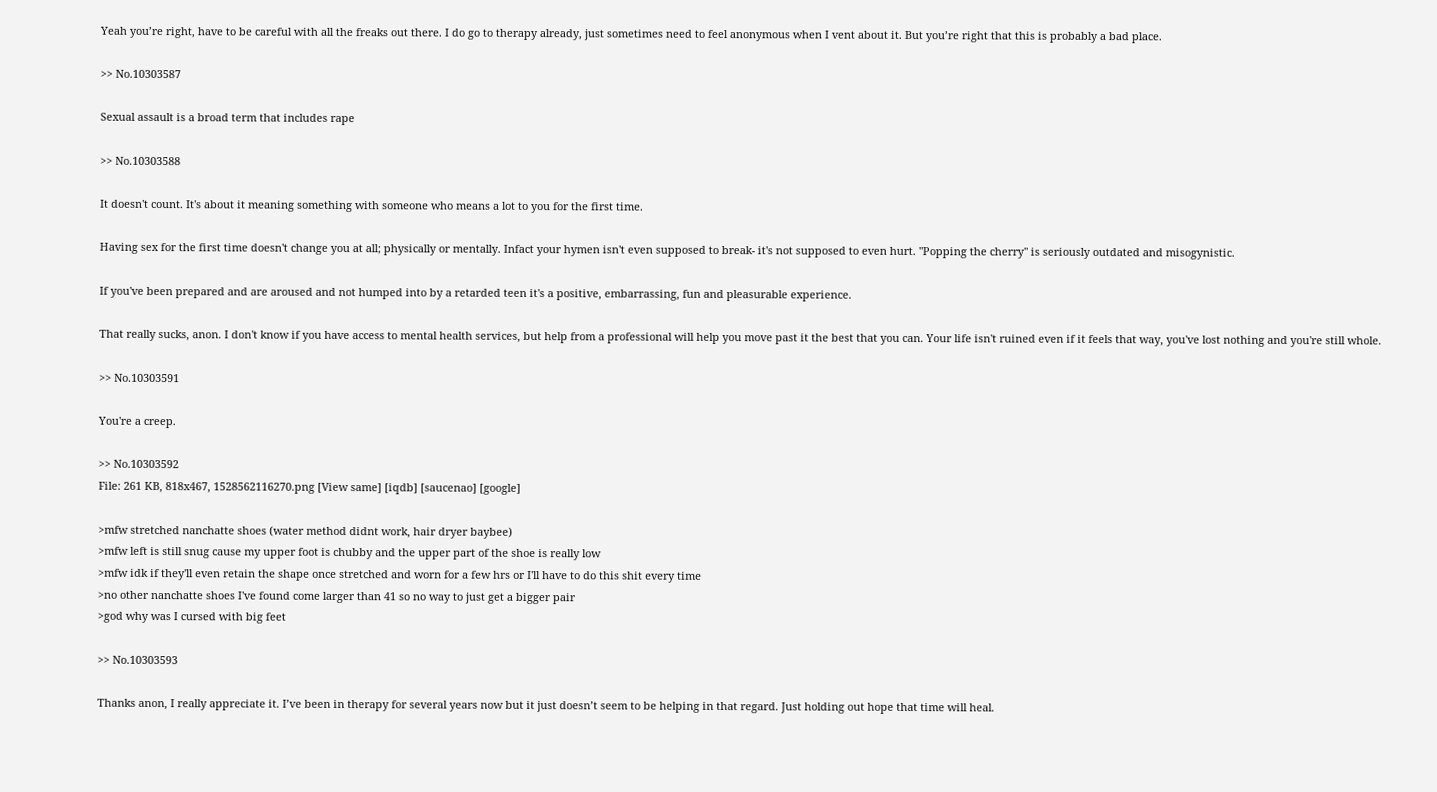Yeah you’re right, have to be careful with all the freaks out there. I do go to therapy already, just sometimes need to feel anonymous when I vent about it. But you’re right that this is probably a bad place.

>> No.10303587

Sexual assault is a broad term that includes rape

>> No.10303588

It doesn't count. It's about it meaning something with someone who means a lot to you for the first time.

Having sex for the first time doesn't change you at all; physically or mentally. Infact your hymen isn't even supposed to break- it's not supposed to even hurt. "Popping the cherry" is seriously outdated and misogynistic.

If you've been prepared and are aroused and not humped into by a retarded teen it's a positive, embarrassing, fun and pleasurable experience.

That really sucks, anon. I don't know if you have access to mental health services, but help from a professional will help you move past it the best that you can. Your life isn't ruined even if it feels that way, you've lost nothing and you're still whole.

>> No.10303591

You're a creep.

>> No.10303592
File: 261 KB, 818x467, 1528562116270.png [View same] [iqdb] [saucenao] [google]

>mfw stretched nanchatte shoes (water method didnt work, hair dryer baybee)
>mfw left is still snug cause my upper foot is chubby and the upper part of the shoe is really low
>mfw idk if they'll even retain the shape once stretched and worn for a few hrs or I'll have to do this shit every time
>no other nanchatte shoes I've found come larger than 41 so no way to just get a bigger pair
>god why was I cursed with big feet

>> No.10303593

Thanks anon, I really appreciate it. I’ve been in therapy for several years now but it just doesn’t seem to be helping in that regard. Just holding out hope that time will heal.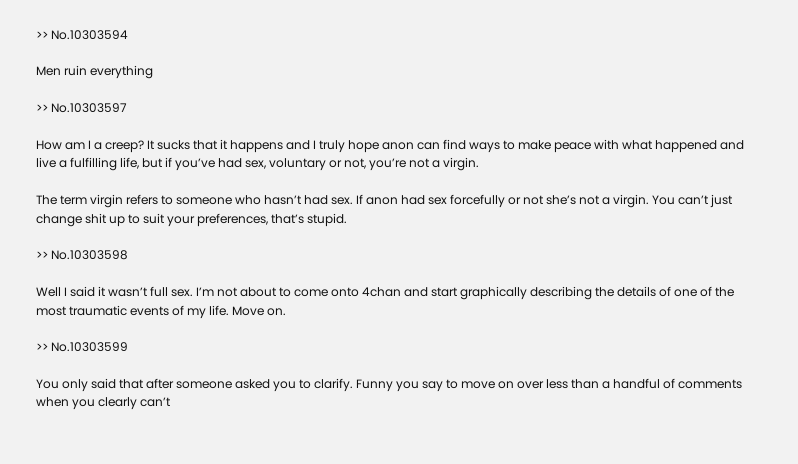>> No.10303594

Men ruin everything

>> No.10303597

How am I a creep? It sucks that it happens and I truly hope anon can find ways to make peace with what happened and live a fulfilling life, but if you’ve had sex, voluntary or not, you’re not a virgin.

The term virgin refers to someone who hasn’t had sex. If anon had sex forcefully or not she’s not a virgin. You can’t just change shit up to suit your preferences, that’s stupid.

>> No.10303598

Well I said it wasn’t full sex. I’m not about to come onto 4chan and start graphically describing the details of one of the most traumatic events of my life. Move on.

>> No.10303599

You only said that after someone asked you to clarify. Funny you say to move on over less than a handful of comments when you clearly can’t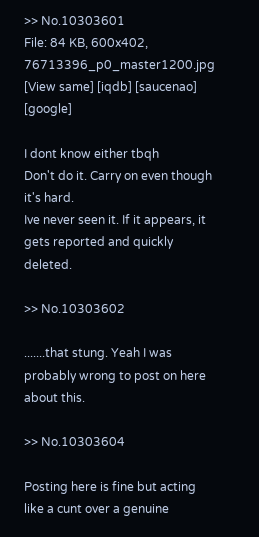>> No.10303601
File: 84 KB, 600x402, 76713396_p0_master1200.jpg [View same] [iqdb] [saucenao] [google]

I dont know either tbqh
Don't do it. Carry on even though it's hard.
Ive never seen it. If it appears, it gets reported and quickly deleted.

>> No.10303602

.......that stung. Yeah I was probably wrong to post on here about this.

>> No.10303604

Posting here is fine but acting like a cunt over a genuine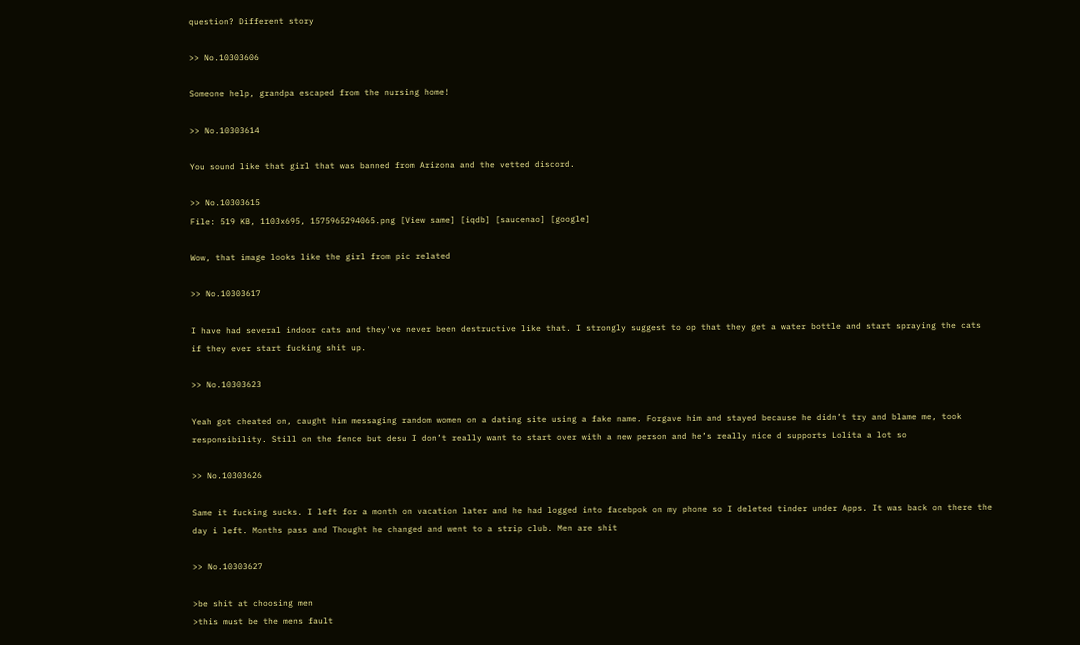question? Different story

>> No.10303606

Someone help, grandpa escaped from the nursing home!

>> No.10303614

You sound like that girl that was banned from Arizona and the vetted discord.

>> No.10303615
File: 519 KB, 1103x695, 1575965294065.png [View same] [iqdb] [saucenao] [google]

Wow, that image looks like the girl from pic related

>> No.10303617

I have had several indoor cats and they've never been destructive like that. I strongly suggest to op that they get a water bottle and start spraying the cats if they ever start fucking shit up.

>> No.10303623

Yeah got cheated on, caught him messaging random women on a dating site using a fake name. Forgave him and stayed because he didn’t try and blame me, took responsibility. Still on the fence but desu I don’t really want to start over with a new person and he’s really nice d supports Lolita a lot so

>> No.10303626

Same it fucking sucks. I left for a month on vacation later and he had logged into facebpok on my phone so I deleted tinder under Apps. It was back on there the day i left. Months pass and Thought he changed and went to a strip club. Men are shit

>> No.10303627

>be shit at choosing men
>this must be the mens fault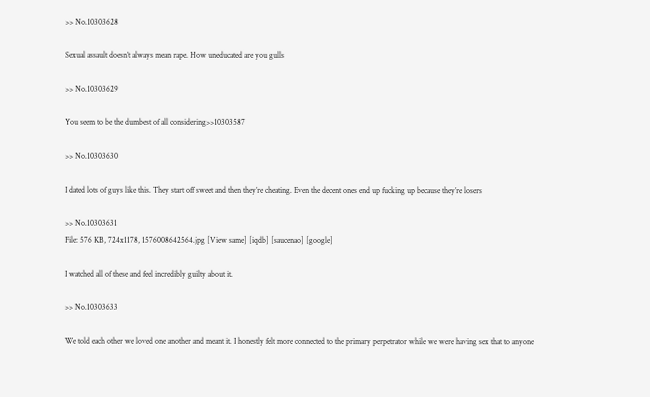>> No.10303628

Sexual assault doesn’t always mean rape. How uneducated are you gulls

>> No.10303629

You seem to be the dumbest of all considering>>10303587

>> No.10303630

I dated lots of guys like this. They start off sweet and then they’re cheating. Even the decent ones end up fucking up because they’re losers

>> No.10303631
File: 576 KB, 724x1178, 1576008642564.jpg [View same] [iqdb] [saucenao] [google]

I watched all of these and feel incredibly guilty about it.

>> No.10303633

We told each other we loved one another and meant it. I honestly felt more connected to the primary perpetrator while we were having sex that to anyone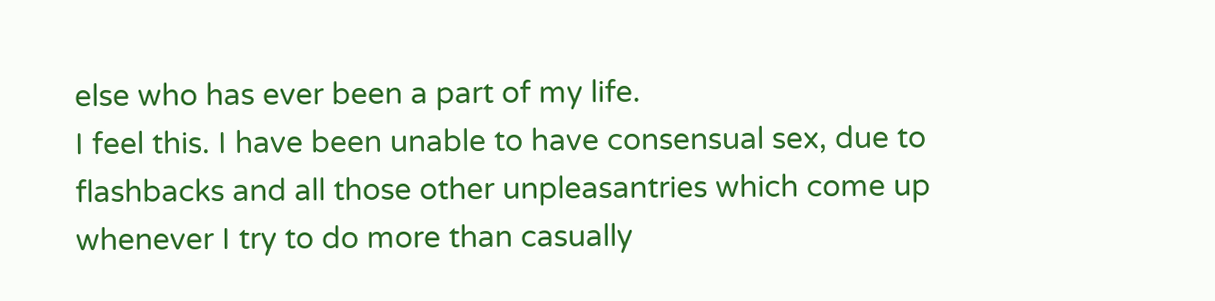else who has ever been a part of my life.
I feel this. I have been unable to have consensual sex, due to flashbacks and all those other unpleasantries which come up whenever I try to do more than casually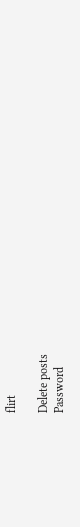flirt

Delete posts
Password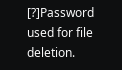[?]Password used for file deletion.